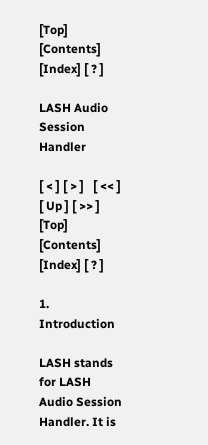[Top] [Contents] [Index] [ ? ]

LASH Audio Session Handler

[ < ] [ > ]   [ << ] [ Up ] [ >> ]         [Top] [Contents] [Index] [ ? ]

1. Introduction

LASH stands for LASH Audio Session Handler. It is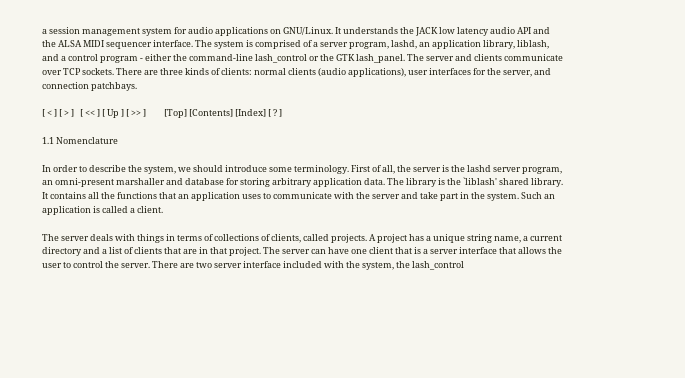a session management system for audio applications on GNU/Linux. It understands the JACK low latency audio API and the ALSA MIDI sequencer interface. The system is comprised of a server program, lashd, an application library, liblash, and a control program - either the command-line lash_control or the GTK lash_panel. The server and clients communicate over TCP sockets. There are three kinds of clients: normal clients (audio applications), user interfaces for the server, and connection patchbays.

[ < ] [ > ]   [ << ] [ Up ] [ >> ]         [Top] [Contents] [Index] [ ? ]

1.1 Nomenclature

In order to describe the system, we should introduce some terminology. First of all, the server is the lashd server program, an omni-present marshaller and database for storing arbitrary application data. The library is the `liblash' shared library. It contains all the functions that an application uses to communicate with the server and take part in the system. Such an application is called a client.

The server deals with things in terms of collections of clients, called projects. A project has a unique string name, a current directory and a list of clients that are in that project. The server can have one client that is a server interface that allows the user to control the server. There are two server interface included with the system, the lash_control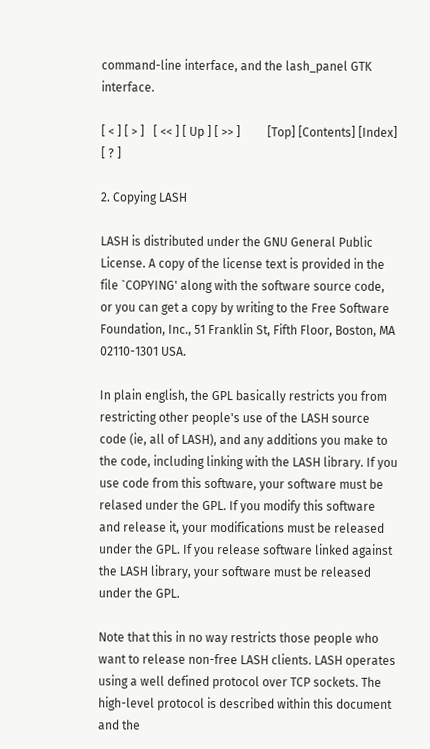command-line interface, and the lash_panel GTK interface.

[ < ] [ > ]   [ << ] [ Up ] [ >> ]         [Top] [Contents] [Index] [ ? ]

2. Copying LASH

LASH is distributed under the GNU General Public License. A copy of the license text is provided in the file `COPYING' along with the software source code, or you can get a copy by writing to the Free Software Foundation, Inc., 51 Franklin St, Fifth Floor, Boston, MA 02110-1301 USA.

In plain english, the GPL basically restricts you from restricting other people's use of the LASH source code (ie, all of LASH), and any additions you make to the code, including linking with the LASH library. If you use code from this software, your software must be relased under the GPL. If you modify this software and release it, your modifications must be released under the GPL. If you release software linked against the LASH library, your software must be released under the GPL.

Note that this in no way restricts those people who want to release non-free LASH clients. LASH operates using a well defined protocol over TCP sockets. The high-level protocol is described within this document and the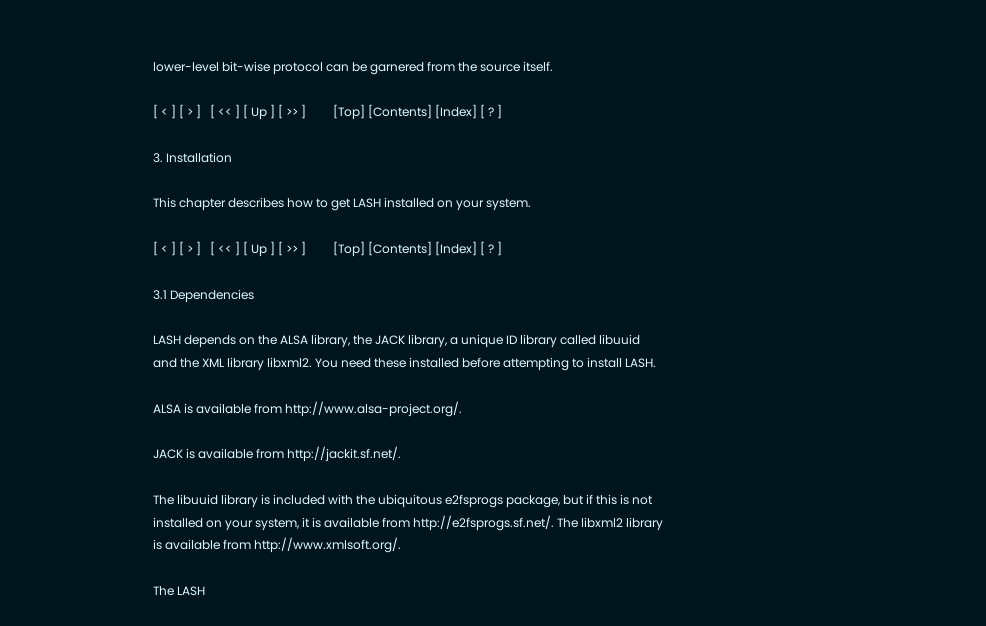lower-level bit-wise protocol can be garnered from the source itself.

[ < ] [ > ]   [ << ] [ Up ] [ >> ]         [Top] [Contents] [Index] [ ? ]

3. Installation

This chapter describes how to get LASH installed on your system.

[ < ] [ > ]   [ << ] [ Up ] [ >> ]         [Top] [Contents] [Index] [ ? ]

3.1 Dependencies

LASH depends on the ALSA library, the JACK library, a unique ID library called libuuid and the XML library libxml2. You need these installed before attempting to install LASH.

ALSA is available from http://www.alsa-project.org/.

JACK is available from http://jackit.sf.net/.

The libuuid library is included with the ubiquitous e2fsprogs package, but if this is not installed on your system, it is available from http://e2fsprogs.sf.net/. The libxml2 library is available from http://www.xmlsoft.org/.

The LASH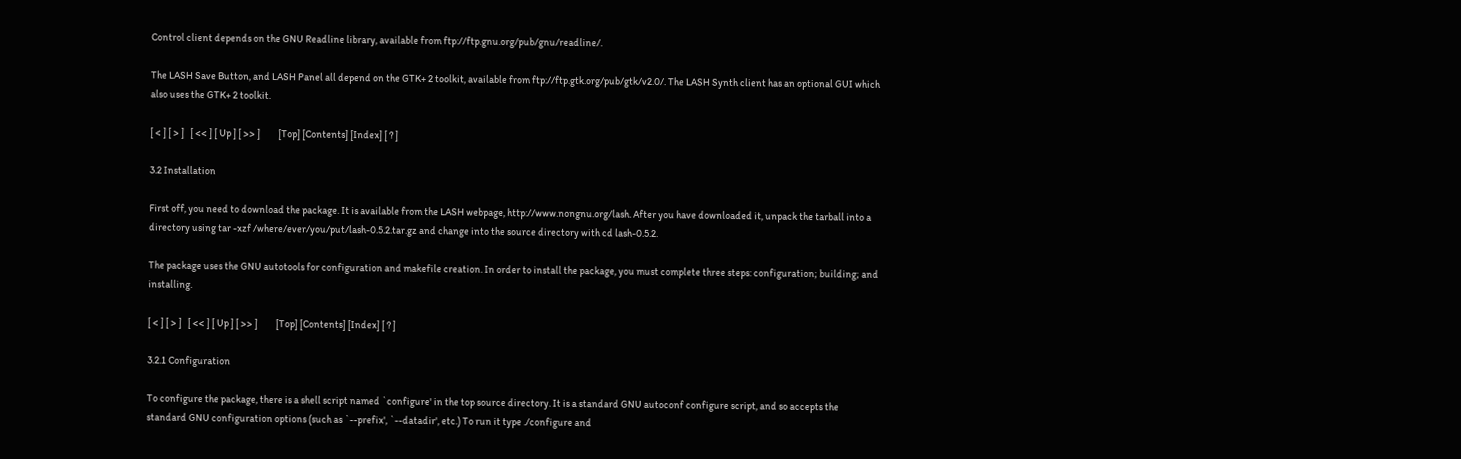Control client depends on the GNU Readline library, available from ftp://ftp.gnu.org/pub/gnu/readline/.

The LASH Save Button, and LASH Panel all depend on the GTK+ 2 toolkit, available from ftp://ftp.gtk.org/pub/gtk/v2.0/. The LASH Synth client has an optional GUI which also uses the GTK+ 2 toolkit.

[ < ] [ > ]   [ << ] [ Up ] [ >> ]         [Top] [Contents] [Index] [ ? ]

3.2 Installation

First off, you need to download the package. It is available from the LASH webpage, http://www.nongnu.org/lash. After you have downloaded it, unpack the tarball into a directory using tar -xzf /where/ever/you/put/lash-0.5.2.tar.gz and change into the source directory with cd lash-0.5.2.

The package uses the GNU autotools for configuration and makefile creation. In order to install the package, you must complete three steps: configuration; building; and installing.

[ < ] [ > ]   [ << ] [ Up ] [ >> ]         [Top] [Contents] [Index] [ ? ]

3.2.1 Configuration

To configure the package, there is a shell script named `configure' in the top source directory. It is a standard GNU autoconf configure script, and so accepts the standard GNU configuration options (such as `--prefix', `--datadir', etc.) To run it type ./configure and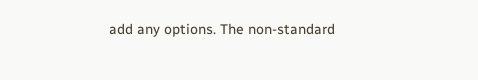add any options. The non-standard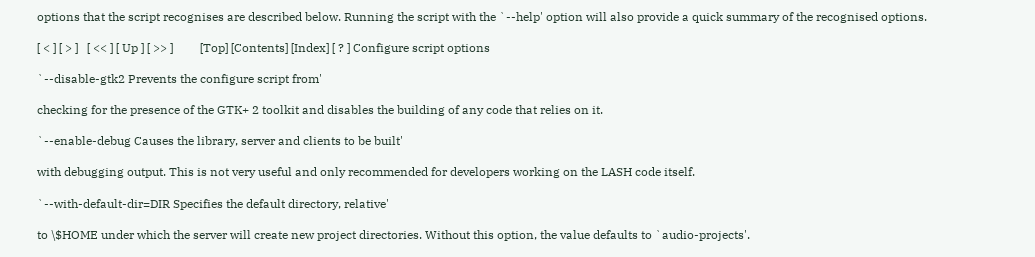options that the script recognises are described below. Running the script with the `--help' option will also provide a quick summary of the recognised options.

[ < ] [ > ]   [ << ] [ Up ] [ >> ]         [Top] [Contents] [Index] [ ? ] Configure script options

`--disable-gtk2 Prevents the configure script from'

checking for the presence of the GTK+ 2 toolkit and disables the building of any code that relies on it.

`--enable-debug Causes the library, server and clients to be built'

with debugging output. This is not very useful and only recommended for developers working on the LASH code itself.

`--with-default-dir=DIR Specifies the default directory, relative'

to \$HOME under which the server will create new project directories. Without this option, the value defaults to `audio-projects'.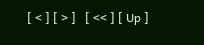[ < ] [ > ]   [ << ] [ Up ]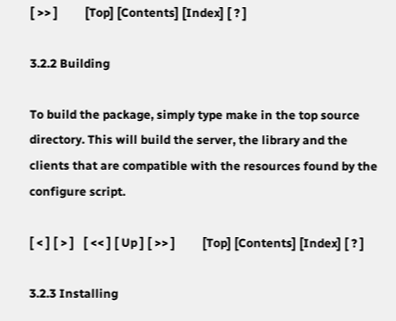[ >> ]         [Top] [Contents] [Index] [ ? ]

3.2.2 Building

To build the package, simply type make in the top source directory. This will build the server, the library and the clients that are compatible with the resources found by the configure script.

[ < ] [ > ]   [ << ] [ Up ] [ >> ]         [Top] [Contents] [Index] [ ? ]

3.2.3 Installing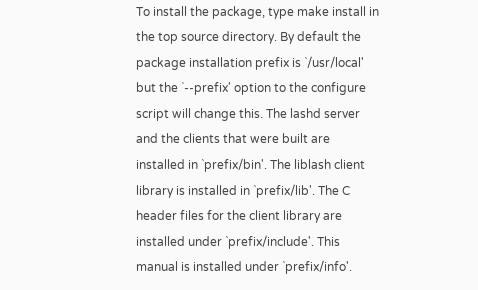To install the package, type make install in the top source directory. By default the package installation prefix is `/usr/local' but the `--prefix' option to the configure script will change this. The lashd server and the clients that were built are installed in `prefix/bin'. The liblash client library is installed in `prefix/lib'. The C header files for the client library are installed under `prefix/include'. This manual is installed under `prefix/info'.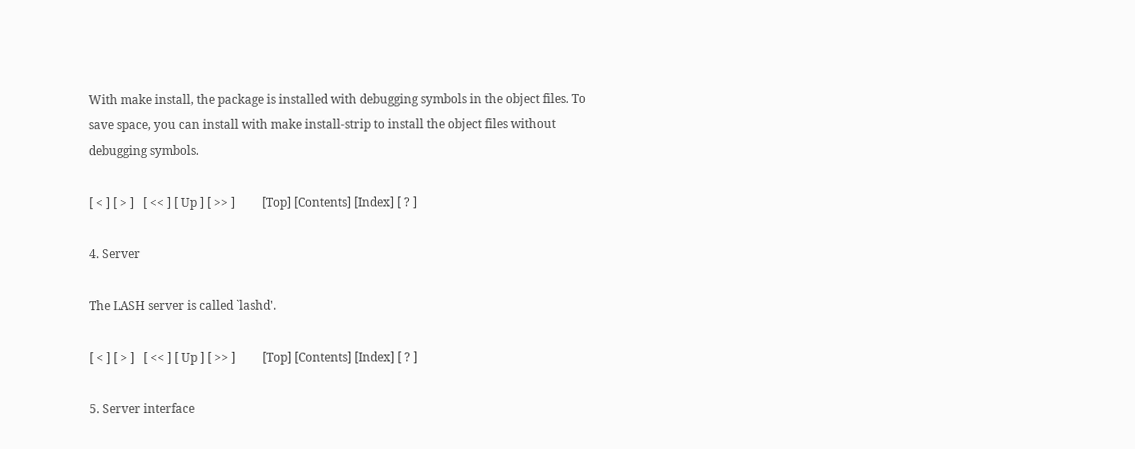With make install, the package is installed with debugging symbols in the object files. To save space, you can install with make install-strip to install the object files without debugging symbols.

[ < ] [ > ]   [ << ] [ Up ] [ >> ]         [Top] [Contents] [Index] [ ? ]

4. Server

The LASH server is called `lashd'.

[ < ] [ > ]   [ << ] [ Up ] [ >> ]         [Top] [Contents] [Index] [ ? ]

5. Server interface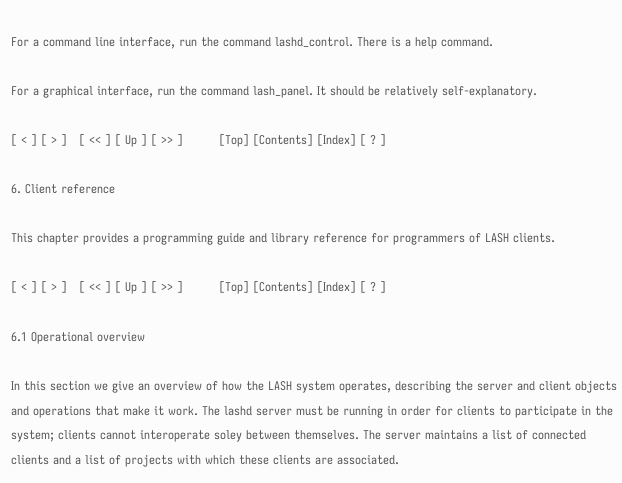For a command line interface, run the command lashd_control. There is a help command.

For a graphical interface, run the command lash_panel. It should be relatively self-explanatory.

[ < ] [ > ]   [ << ] [ Up ] [ >> ]         [Top] [Contents] [Index] [ ? ]

6. Client reference

This chapter provides a programming guide and library reference for programmers of LASH clients.

[ < ] [ > ]   [ << ] [ Up ] [ >> ]         [Top] [Contents] [Index] [ ? ]

6.1 Operational overview

In this section we give an overview of how the LASH system operates, describing the server and client objects and operations that make it work. The lashd server must be running in order for clients to participate in the system; clients cannot interoperate soley between themselves. The server maintains a list of connected clients and a list of projects with which these clients are associated.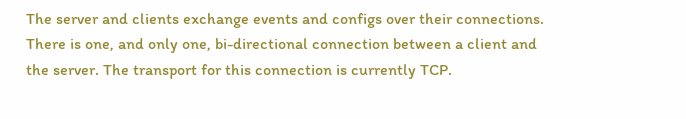The server and clients exchange events and configs over their connections. There is one, and only one, bi-directional connection between a client and the server. The transport for this connection is currently TCP.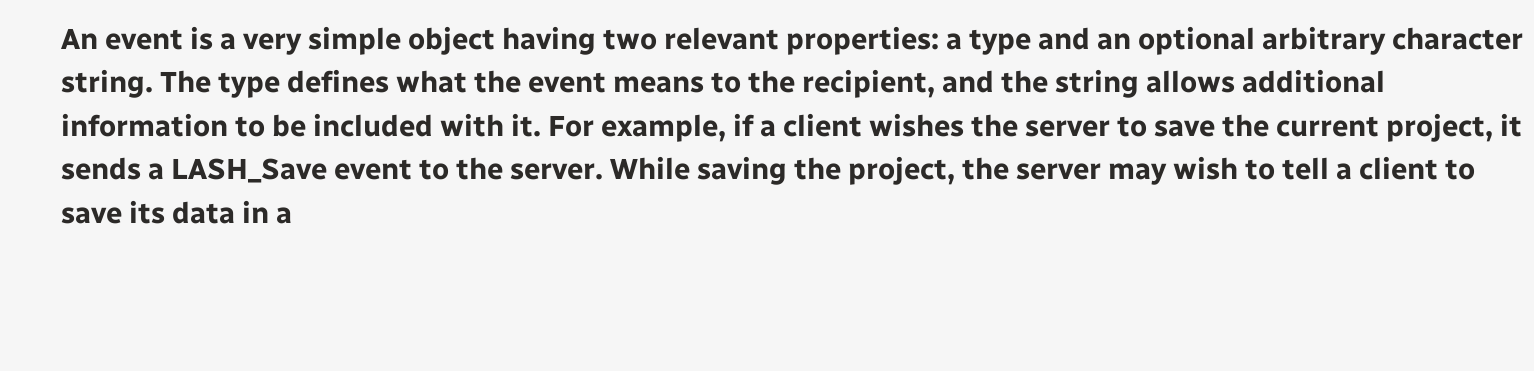An event is a very simple object having two relevant properties: a type and an optional arbitrary character string. The type defines what the event means to the recipient, and the string allows additional information to be included with it. For example, if a client wishes the server to save the current project, it sends a LASH_Save event to the server. While saving the project, the server may wish to tell a client to save its data in a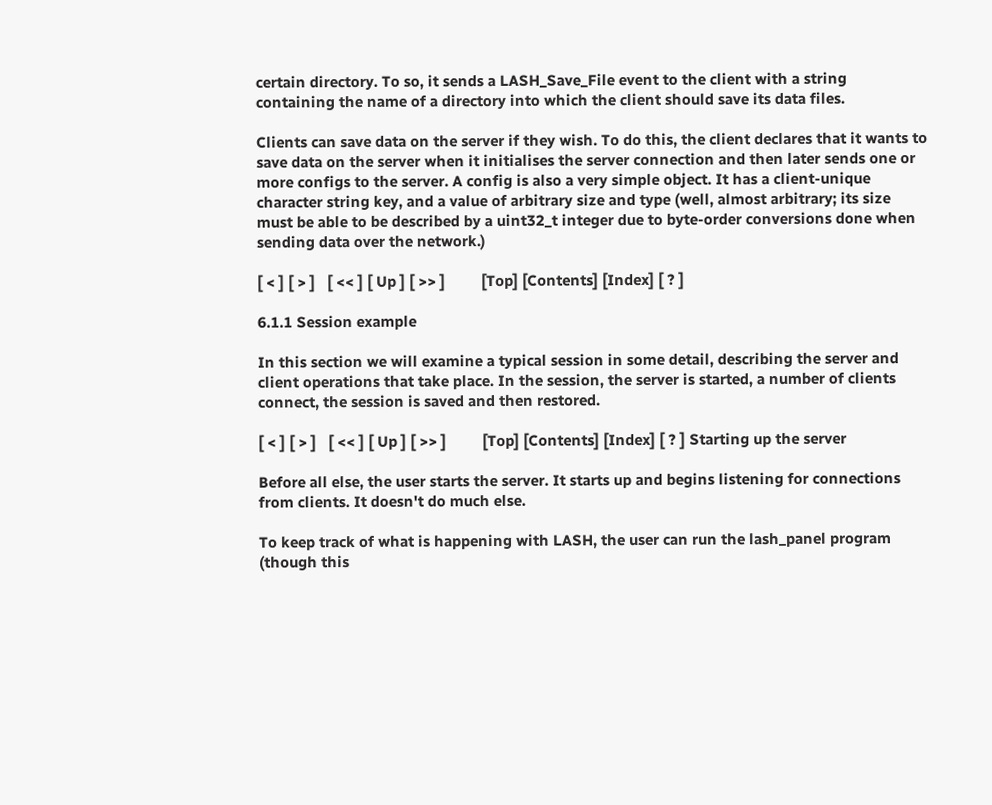certain directory. To so, it sends a LASH_Save_File event to the client with a string containing the name of a directory into which the client should save its data files.

Clients can save data on the server if they wish. To do this, the client declares that it wants to save data on the server when it initialises the server connection and then later sends one or more configs to the server. A config is also a very simple object. It has a client-unique character string key, and a value of arbitrary size and type (well, almost arbitrary; its size must be able to be described by a uint32_t integer due to byte-order conversions done when sending data over the network.)

[ < ] [ > ]   [ << ] [ Up ] [ >> ]         [Top] [Contents] [Index] [ ? ]

6.1.1 Session example

In this section we will examine a typical session in some detail, describing the server and client operations that take place. In the session, the server is started, a number of clients connect, the session is saved and then restored.

[ < ] [ > ]   [ << ] [ Up ] [ >> ]         [Top] [Contents] [Index] [ ? ] Starting up the server

Before all else, the user starts the server. It starts up and begins listening for connections from clients. It doesn't do much else.

To keep track of what is happening with LASH, the user can run the lash_panel program (though this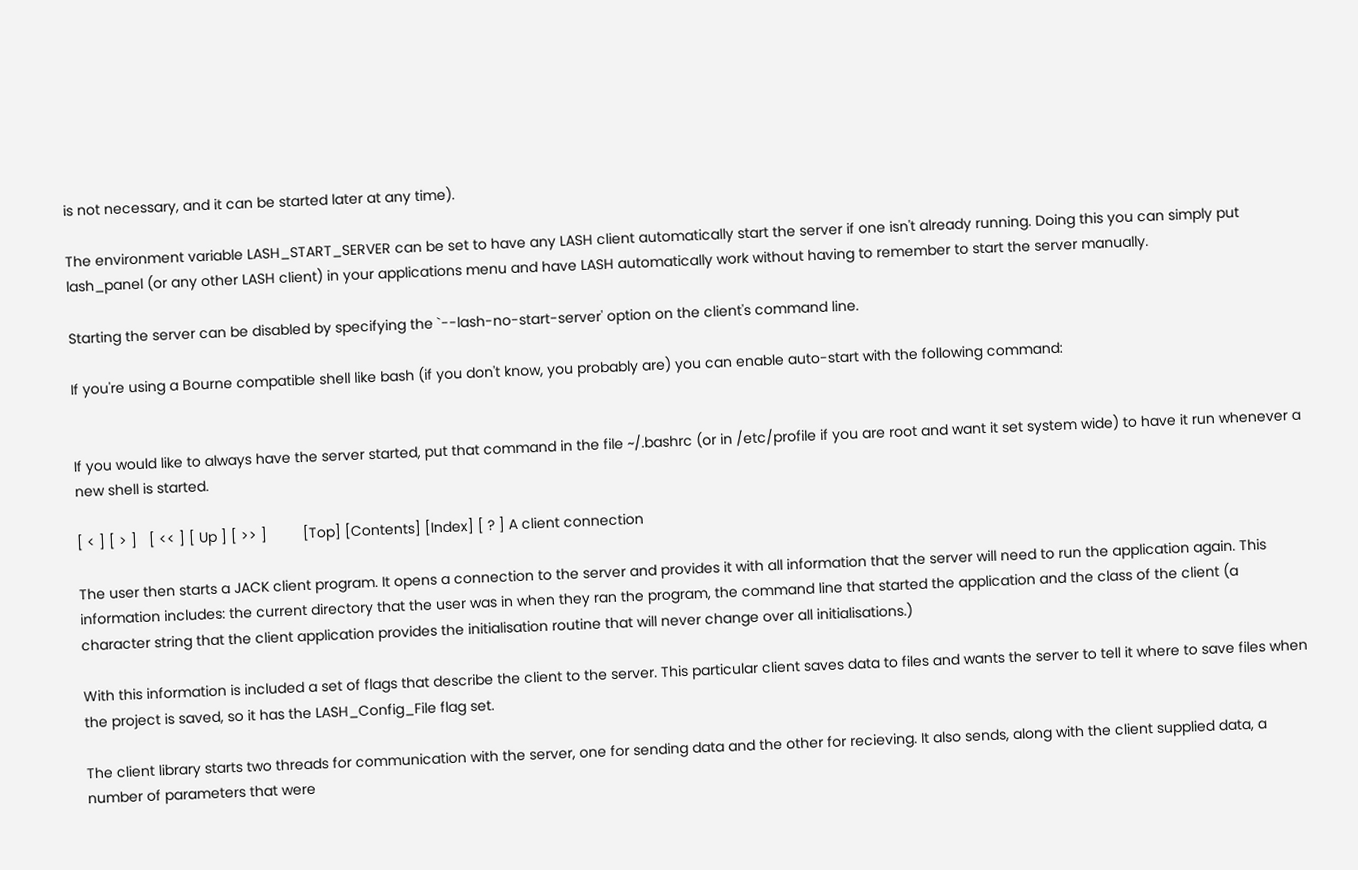is not necessary, and it can be started later at any time).

The environment variable LASH_START_SERVER can be set to have any LASH client automatically start the server if one isn't already running. Doing this you can simply put lash_panel (or any other LASH client) in your applications menu and have LASH automatically work without having to remember to start the server manually.

Starting the server can be disabled by specifying the `--lash-no-start-server' option on the client's command line.

If you're using a Bourne compatible shell like bash (if you don't know, you probably are) you can enable auto-start with the following command:


If you would like to always have the server started, put that command in the file ~/.bashrc (or in /etc/profile if you are root and want it set system wide) to have it run whenever a new shell is started.

[ < ] [ > ]   [ << ] [ Up ] [ >> ]         [Top] [Contents] [Index] [ ? ] A client connection

The user then starts a JACK client program. It opens a connection to the server and provides it with all information that the server will need to run the application again. This information includes: the current directory that the user was in when they ran the program, the command line that started the application and the class of the client (a character string that the client application provides the initialisation routine that will never change over all initialisations.)

With this information is included a set of flags that describe the client to the server. This particular client saves data to files and wants the server to tell it where to save files when the project is saved, so it has the LASH_Config_File flag set.

The client library starts two threads for communication with the server, one for sending data and the other for recieving. It also sends, along with the client supplied data, a number of parameters that were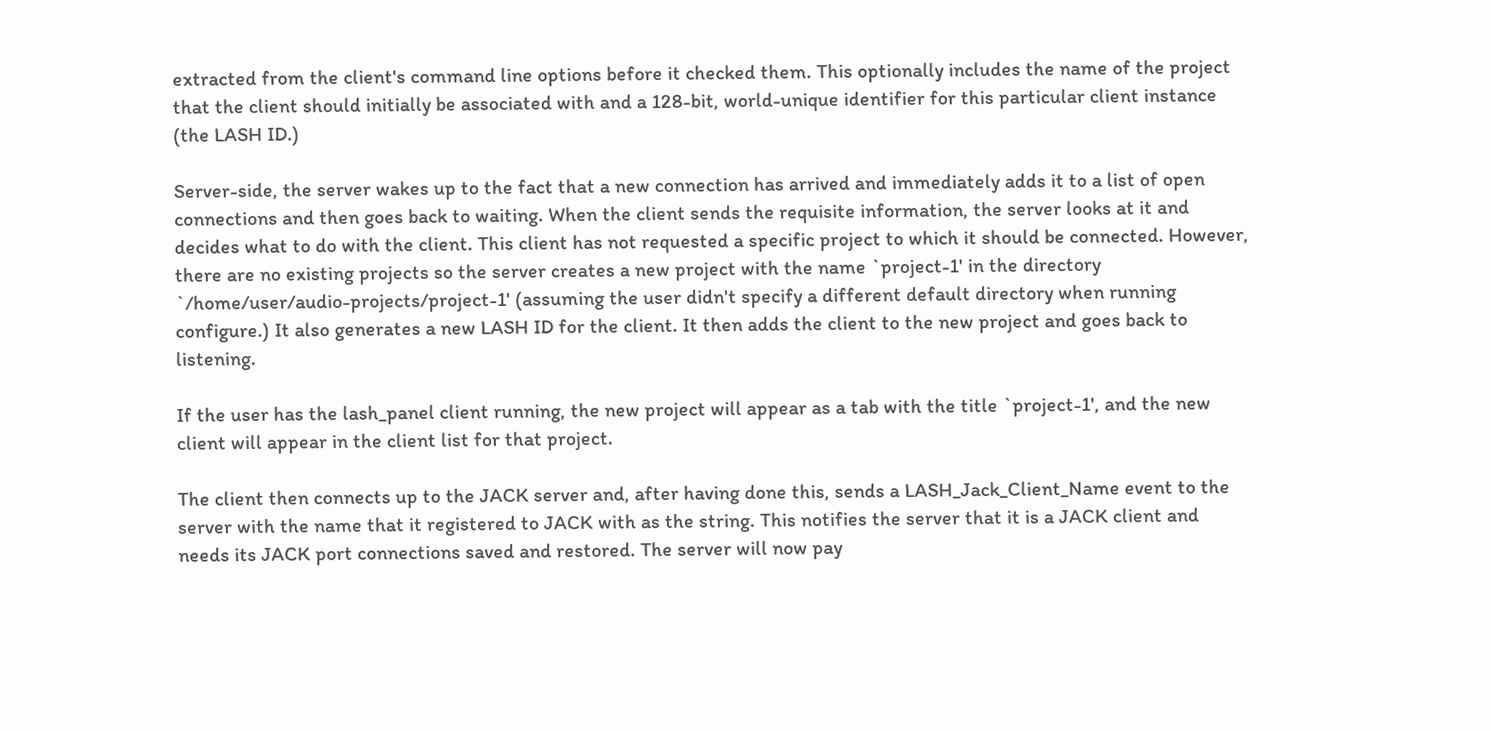extracted from the client's command line options before it checked them. This optionally includes the name of the project that the client should initially be associated with and a 128-bit, world-unique identifier for this particular client instance (the LASH ID.)

Server-side, the server wakes up to the fact that a new connection has arrived and immediately adds it to a list of open connections and then goes back to waiting. When the client sends the requisite information, the server looks at it and decides what to do with the client. This client has not requested a specific project to which it should be connected. However, there are no existing projects so the server creates a new project with the name `project-1' in the directory `/home/user/audio-projects/project-1' (assuming the user didn't specify a different default directory when running configure.) It also generates a new LASH ID for the client. It then adds the client to the new project and goes back to listening.

If the user has the lash_panel client running, the new project will appear as a tab with the title `project-1', and the new client will appear in the client list for that project.

The client then connects up to the JACK server and, after having done this, sends a LASH_Jack_Client_Name event to the server with the name that it registered to JACK with as the string. This notifies the server that it is a JACK client and needs its JACK port connections saved and restored. The server will now pay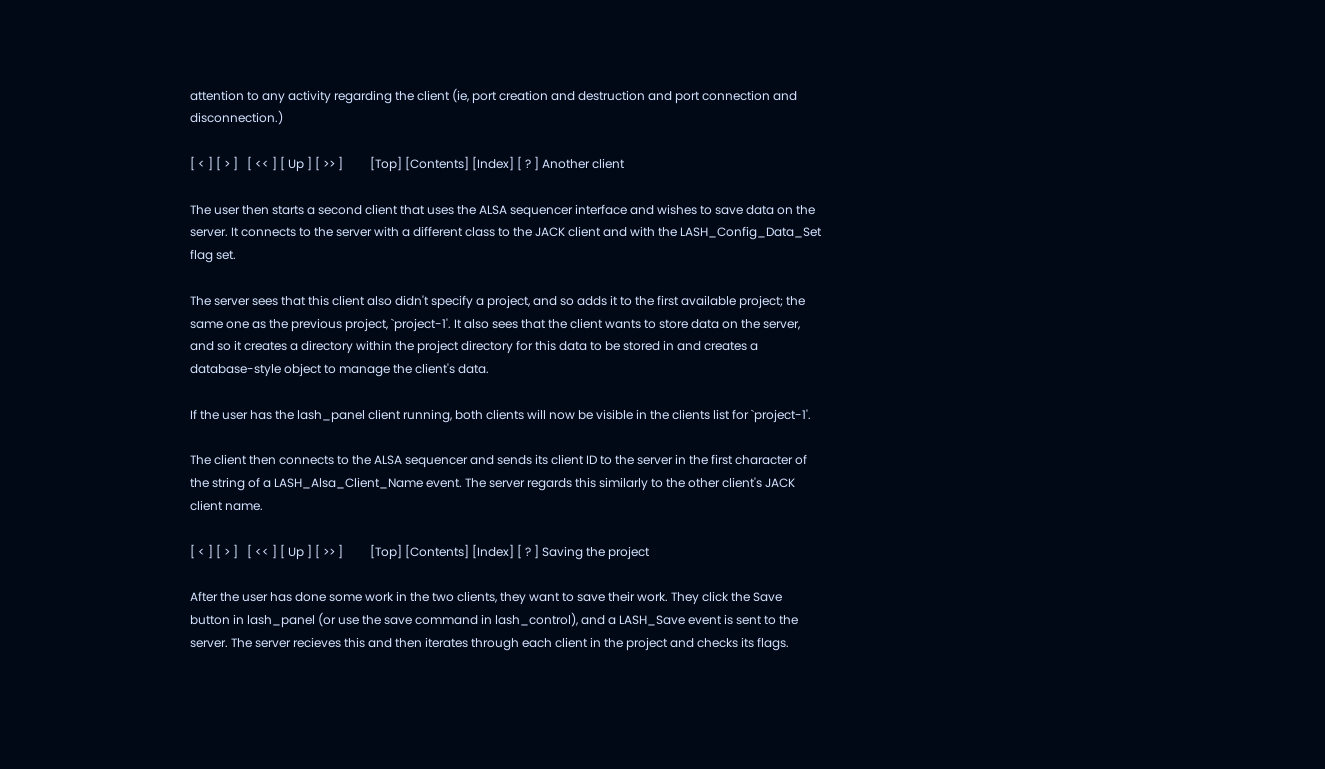attention to any activity regarding the client (ie, port creation and destruction and port connection and disconnection.)

[ < ] [ > ]   [ << ] [ Up ] [ >> ]         [Top] [Contents] [Index] [ ? ] Another client

The user then starts a second client that uses the ALSA sequencer interface and wishes to save data on the server. It connects to the server with a different class to the JACK client and with the LASH_Config_Data_Set flag set.

The server sees that this client also didn't specify a project, and so adds it to the first available project; the same one as the previous project, `project-1'. It also sees that the client wants to store data on the server, and so it creates a directory within the project directory for this data to be stored in and creates a database-style object to manage the client's data.

If the user has the lash_panel client running, both clients will now be visible in the clients list for `project-1'.

The client then connects to the ALSA sequencer and sends its client ID to the server in the first character of the string of a LASH_Alsa_Client_Name event. The server regards this similarly to the other client's JACK client name.

[ < ] [ > ]   [ << ] [ Up ] [ >> ]         [Top] [Contents] [Index] [ ? ] Saving the project

After the user has done some work in the two clients, they want to save their work. They click the Save button in lash_panel (or use the save command in lash_control), and a LASH_Save event is sent to the server. The server recieves this and then iterates through each client in the project and checks its flags.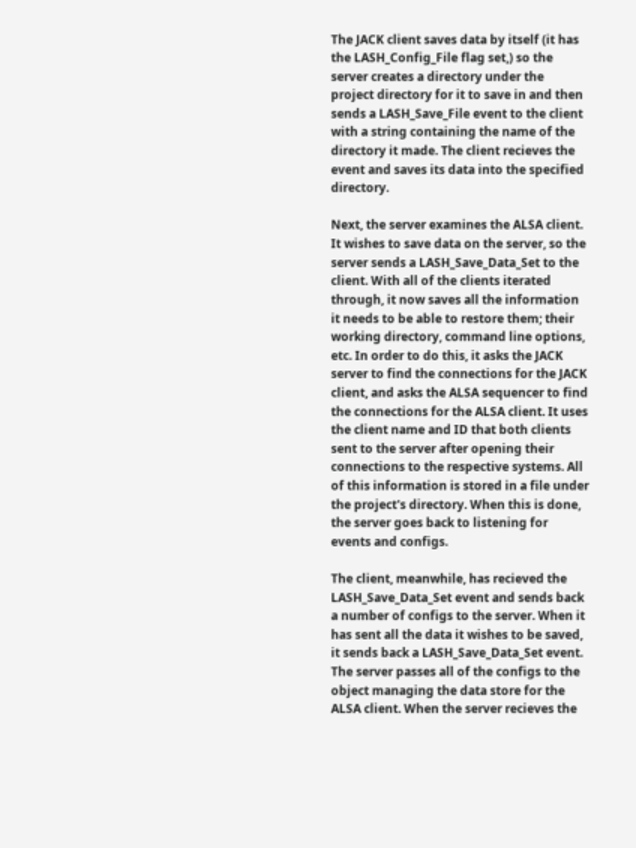The JACK client saves data by itself (it has the LASH_Config_File flag set,) so the server creates a directory under the project directory for it to save in and then sends a LASH_Save_File event to the client with a string containing the name of the directory it made. The client recieves the event and saves its data into the specified directory.

Next, the server examines the ALSA client. It wishes to save data on the server, so the server sends a LASH_Save_Data_Set to the client. With all of the clients iterated through, it now saves all the information it needs to be able to restore them; their working directory, command line options, etc. In order to do this, it asks the JACK server to find the connections for the JACK client, and asks the ALSA sequencer to find the connections for the ALSA client. It uses the client name and ID that both clients sent to the server after opening their connections to the respective systems. All of this information is stored in a file under the project's directory. When this is done, the server goes back to listening for events and configs.

The client, meanwhile, has recieved the LASH_Save_Data_Set event and sends back a number of configs to the server. When it has sent all the data it wishes to be saved, it sends back a LASH_Save_Data_Set event. The server passes all of the configs to the object managing the data store for the ALSA client. When the server recieves the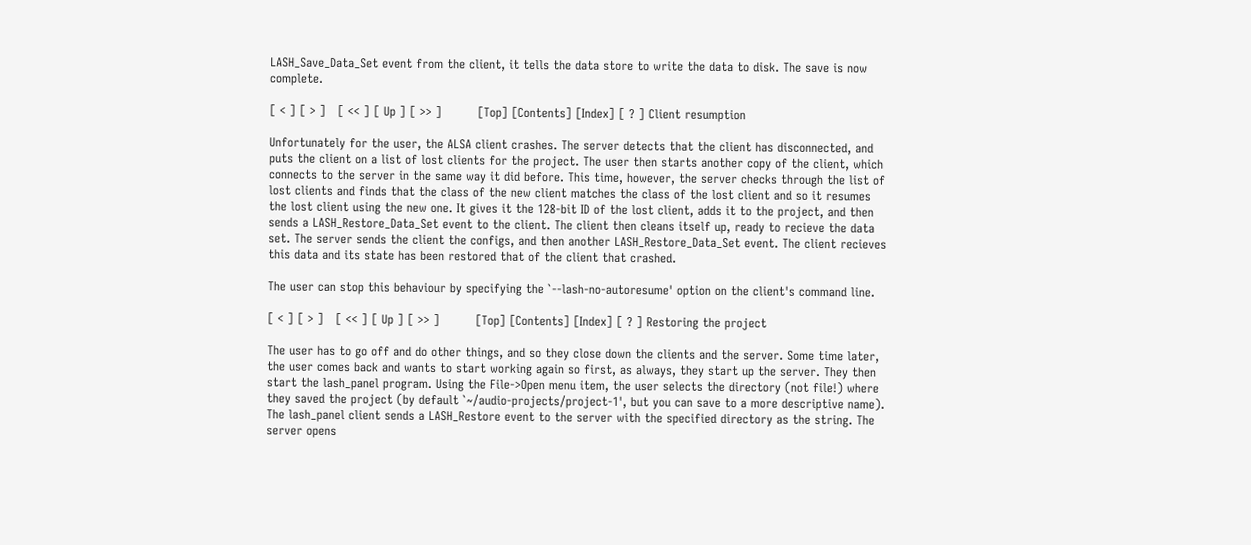LASH_Save_Data_Set event from the client, it tells the data store to write the data to disk. The save is now complete.

[ < ] [ > ]   [ << ] [ Up ] [ >> ]         [Top] [Contents] [Index] [ ? ] Client resumption

Unfortunately for the user, the ALSA client crashes. The server detects that the client has disconnected, and puts the client on a list of lost clients for the project. The user then starts another copy of the client, which connects to the server in the same way it did before. This time, however, the server checks through the list of lost clients and finds that the class of the new client matches the class of the lost client and so it resumes the lost client using the new one. It gives it the 128-bit ID of the lost client, adds it to the project, and then sends a LASH_Restore_Data_Set event to the client. The client then cleans itself up, ready to recieve the data set. The server sends the client the configs, and then another LASH_Restore_Data_Set event. The client recieves this data and its state has been restored that of the client that crashed.

The user can stop this behaviour by specifying the `--lash-no-autoresume' option on the client's command line.

[ < ] [ > ]   [ << ] [ Up ] [ >> ]         [Top] [Contents] [Index] [ ? ] Restoring the project

The user has to go off and do other things, and so they close down the clients and the server. Some time later, the user comes back and wants to start working again so first, as always, they start up the server. They then start the lash_panel program. Using the File->Open menu item, the user selects the directory (not file!) where they saved the project (by default `~/audio-projects/project-1', but you can save to a more descriptive name). The lash_panel client sends a LASH_Restore event to the server with the specified directory as the string. The server opens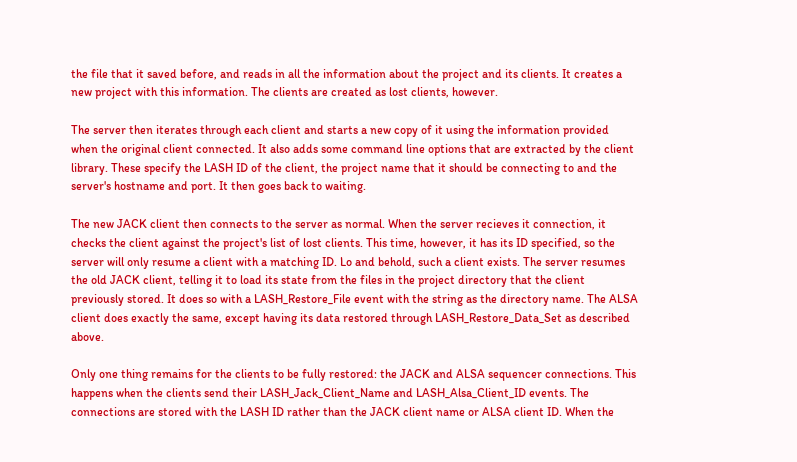the file that it saved before, and reads in all the information about the project and its clients. It creates a new project with this information. The clients are created as lost clients, however.

The server then iterates through each client and starts a new copy of it using the information provided when the original client connected. It also adds some command line options that are extracted by the client library. These specify the LASH ID of the client, the project name that it should be connecting to and the server's hostname and port. It then goes back to waiting.

The new JACK client then connects to the server as normal. When the server recieves it connection, it checks the client against the project's list of lost clients. This time, however, it has its ID specified, so the server will only resume a client with a matching ID. Lo and behold, such a client exists. The server resumes the old JACK client, telling it to load its state from the files in the project directory that the client previously stored. It does so with a LASH_Restore_File event with the string as the directory name. The ALSA client does exactly the same, except having its data restored through LASH_Restore_Data_Set as described above.

Only one thing remains for the clients to be fully restored: the JACK and ALSA sequencer connections. This happens when the clients send their LASH_Jack_Client_Name and LASH_Alsa_Client_ID events. The connections are stored with the LASH ID rather than the JACK client name or ALSA client ID. When the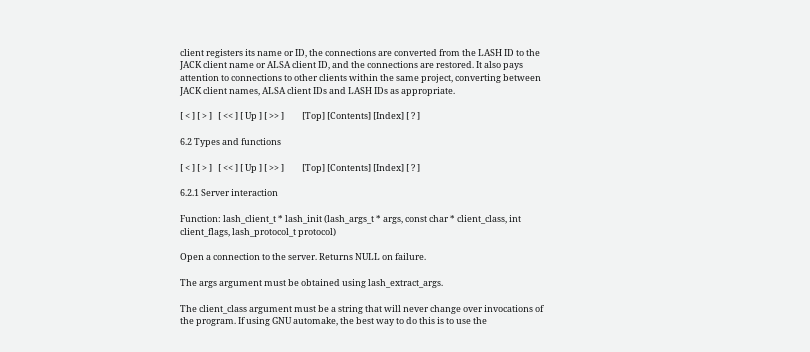client registers its name or ID, the connections are converted from the LASH ID to the JACK client name or ALSA client ID, and the connections are restored. It also pays attention to connections to other clients within the same project, converting between JACK client names, ALSA client IDs and LASH IDs as appropriate.

[ < ] [ > ]   [ << ] [ Up ] [ >> ]         [Top] [Contents] [Index] [ ? ]

6.2 Types and functions

[ < ] [ > ]   [ << ] [ Up ] [ >> ]         [Top] [Contents] [Index] [ ? ]

6.2.1 Server interaction

Function: lash_client_t * lash_init (lash_args_t * args, const char * client_class, int client_flags, lash_protocol_t protocol)

Open a connection to the server. Returns NULL on failure.

The args argument must be obtained using lash_extract_args.

The client_class argument must be a string that will never change over invocations of the program. If using GNU automake, the best way to do this is to use the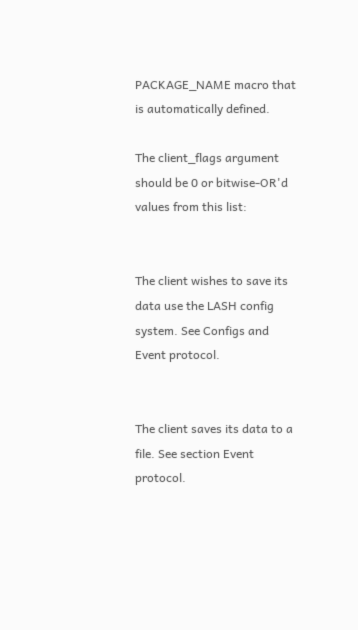PACKAGE_NAME macro that is automatically defined.

The client_flags argument should be 0 or bitwise-OR'd values from this list:


The client wishes to save its data use the LASH config system. See Configs and Event protocol.


The client saves its data to a file. See section Event protocol.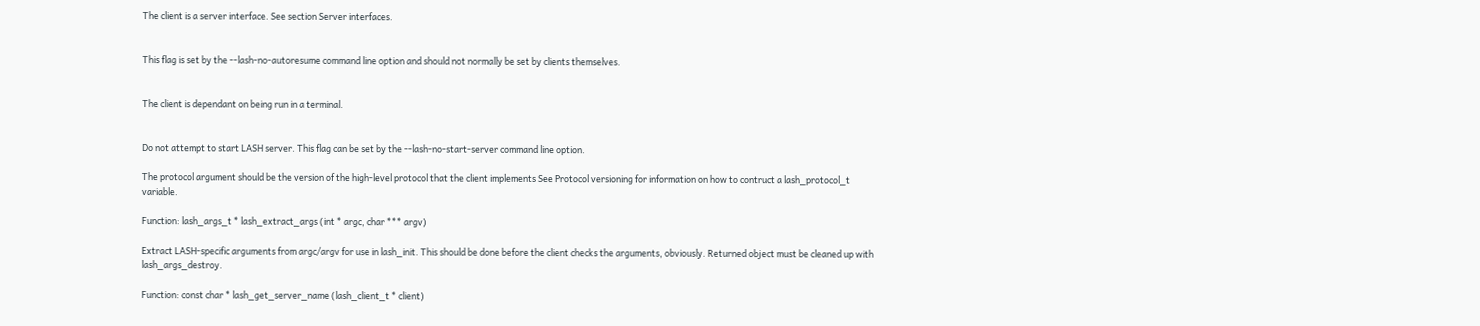The client is a server interface. See section Server interfaces.


This flag is set by the --lash-no-autoresume command line option and should not normally be set by clients themselves.


The client is dependant on being run in a terminal.


Do not attempt to start LASH server. This flag can be set by the --lash-no-start-server command line option.

The protocol argument should be the version of the high-level protocol that the client implements See Protocol versioning for information on how to contruct a lash_protocol_t variable.

Function: lash_args_t * lash_extract_args (int * argc, char *** argv)

Extract LASH-specific arguments from argc/argv for use in lash_init. This should be done before the client checks the arguments, obviously. Returned object must be cleaned up with lash_args_destroy.

Function: const char * lash_get_server_name (lash_client_t * client)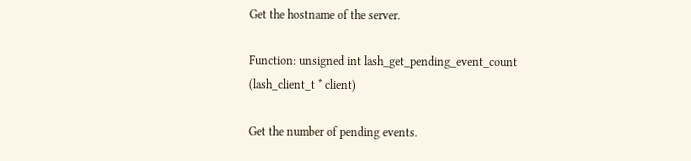Get the hostname of the server.

Function: unsigned int lash_get_pending_event_count (lash_client_t * client)

Get the number of pending events.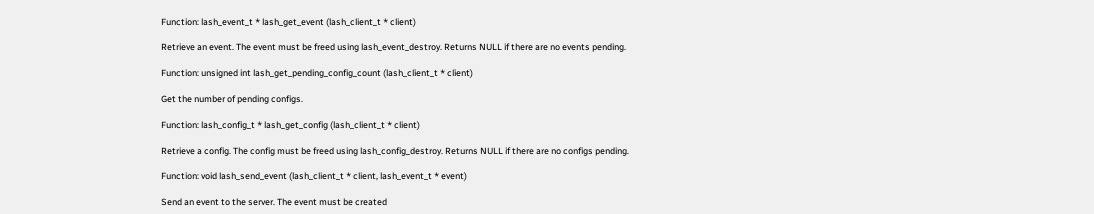Function: lash_event_t * lash_get_event (lash_client_t * client)

Retrieve an event. The event must be freed using lash_event_destroy. Returns NULL if there are no events pending.

Function: unsigned int lash_get_pending_config_count (lash_client_t * client)

Get the number of pending configs.

Function: lash_config_t * lash_get_config (lash_client_t * client)

Retrieve a config. The config must be freed using lash_config_destroy. Returns NULL if there are no configs pending.

Function: void lash_send_event (lash_client_t * client, lash_event_t * event)

Send an event to the server. The event must be created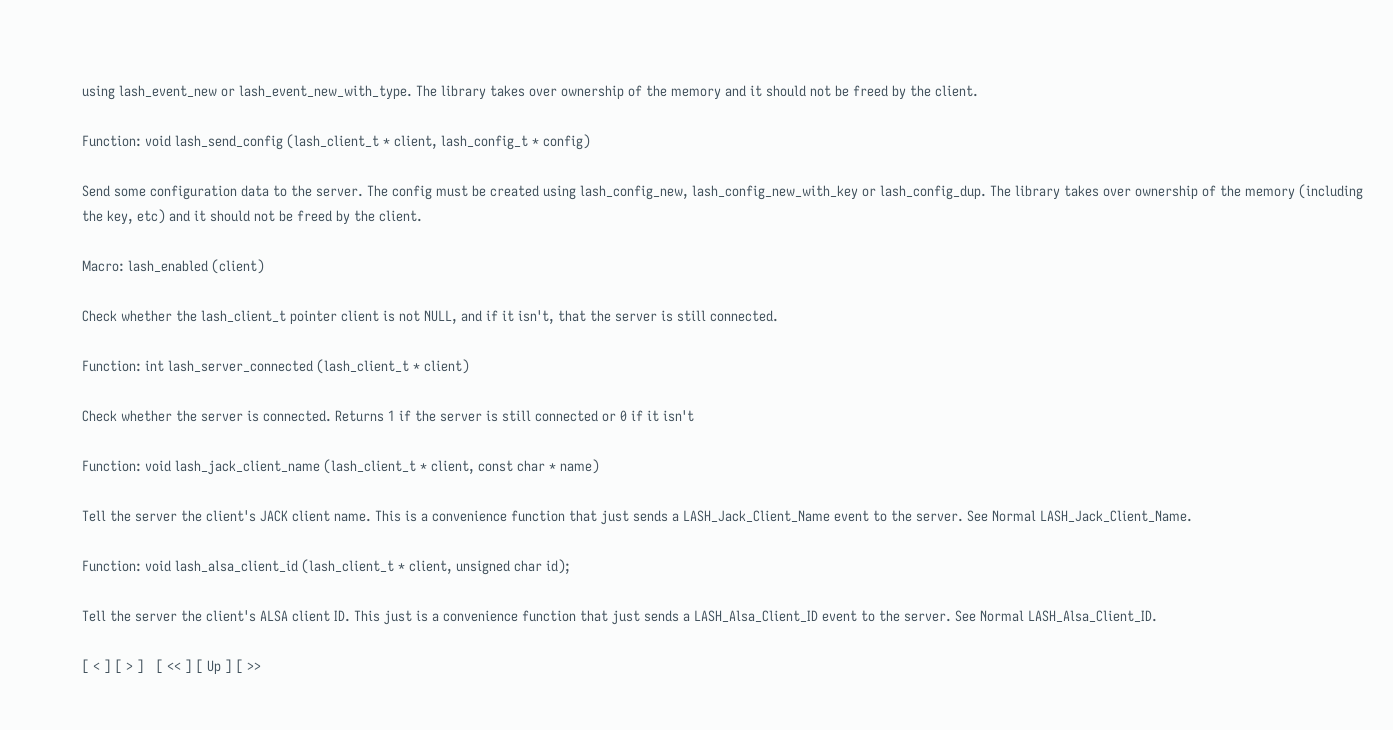using lash_event_new or lash_event_new_with_type. The library takes over ownership of the memory and it should not be freed by the client.

Function: void lash_send_config (lash_client_t * client, lash_config_t * config)

Send some configuration data to the server. The config must be created using lash_config_new, lash_config_new_with_key or lash_config_dup. The library takes over ownership of the memory (including the key, etc) and it should not be freed by the client.

Macro: lash_enabled (client)

Check whether the lash_client_t pointer client is not NULL, and if it isn't, that the server is still connected.

Function: int lash_server_connected (lash_client_t * client)

Check whether the server is connected. Returns 1 if the server is still connected or 0 if it isn't

Function: void lash_jack_client_name (lash_client_t * client, const char * name)

Tell the server the client's JACK client name. This is a convenience function that just sends a LASH_Jack_Client_Name event to the server. See Normal LASH_Jack_Client_Name.

Function: void lash_alsa_client_id (lash_client_t * client, unsigned char id);

Tell the server the client's ALSA client ID. This just is a convenience function that just sends a LASH_Alsa_Client_ID event to the server. See Normal LASH_Alsa_Client_ID.

[ < ] [ > ]   [ << ] [ Up ] [ >>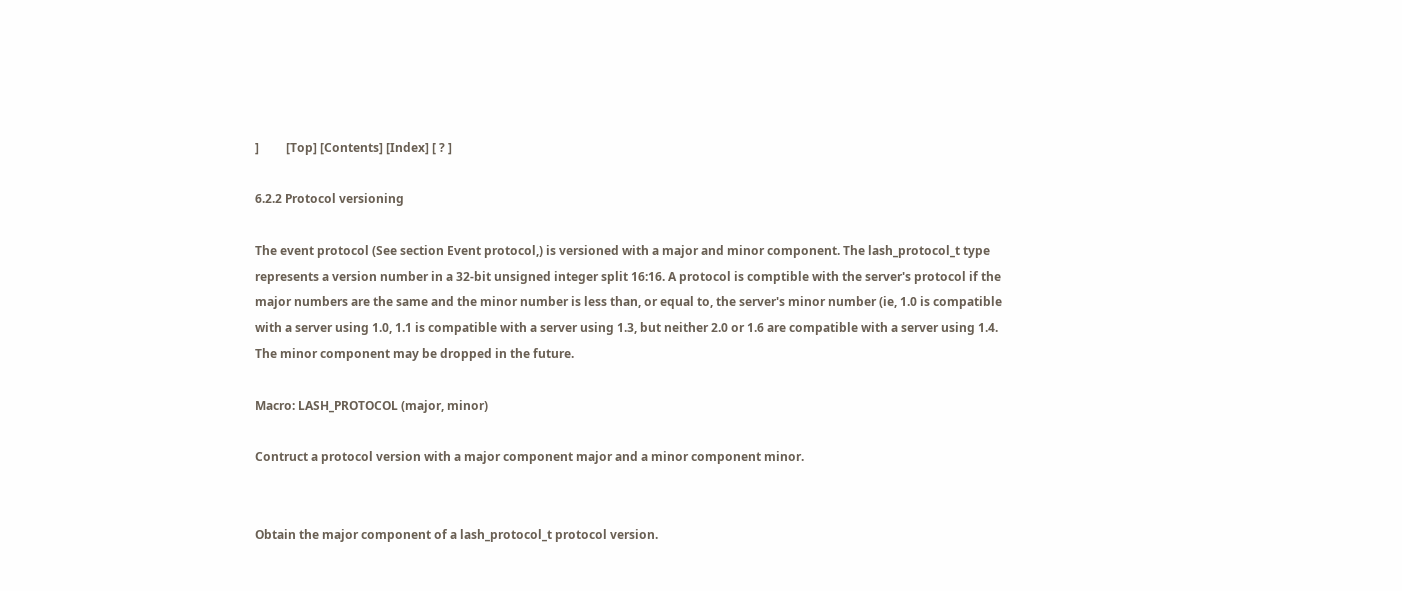]         [Top] [Contents] [Index] [ ? ]

6.2.2 Protocol versioning

The event protocol (See section Event protocol,) is versioned with a major and minor component. The lash_protocol_t type represents a version number in a 32-bit unsigned integer split 16:16. A protocol is comptible with the server's protocol if the major numbers are the same and the minor number is less than, or equal to, the server's minor number (ie, 1.0 is compatible with a server using 1.0, 1.1 is compatible with a server using 1.3, but neither 2.0 or 1.6 are compatible with a server using 1.4. The minor component may be dropped in the future.

Macro: LASH_PROTOCOL (major, minor)

Contruct a protocol version with a major component major and a minor component minor.


Obtain the major component of a lash_protocol_t protocol version.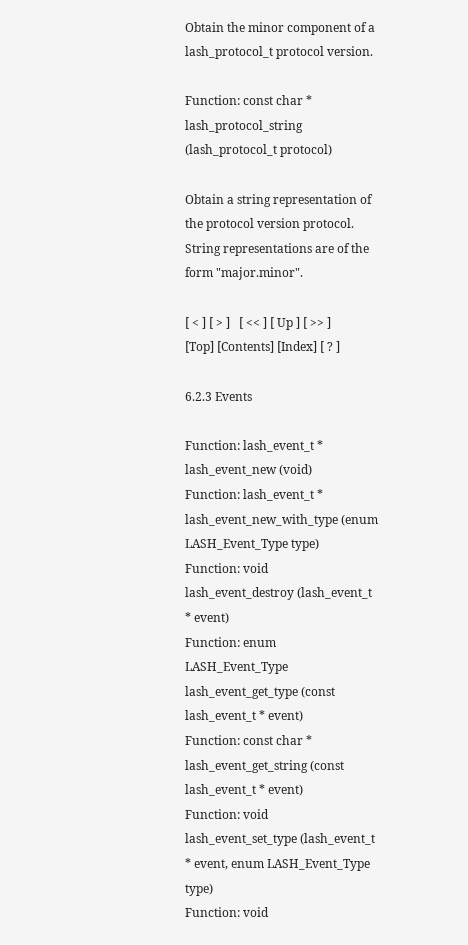Obtain the minor component of a lash_protocol_t protocol version.

Function: const char * lash_protocol_string (lash_protocol_t protocol)

Obtain a string representation of the protocol version protocol. String representations are of the form "major.minor".

[ < ] [ > ]   [ << ] [ Up ] [ >> ]         [Top] [Contents] [Index] [ ? ]

6.2.3 Events

Function: lash_event_t * lash_event_new (void)
Function: lash_event_t * lash_event_new_with_type (enum LASH_Event_Type type)
Function: void lash_event_destroy (lash_event_t * event)
Function: enum LASH_Event_Type lash_event_get_type (const lash_event_t * event)
Function: const char * lash_event_get_string (const lash_event_t * event)
Function: void lash_event_set_type (lash_event_t * event, enum LASH_Event_Type type)
Function: void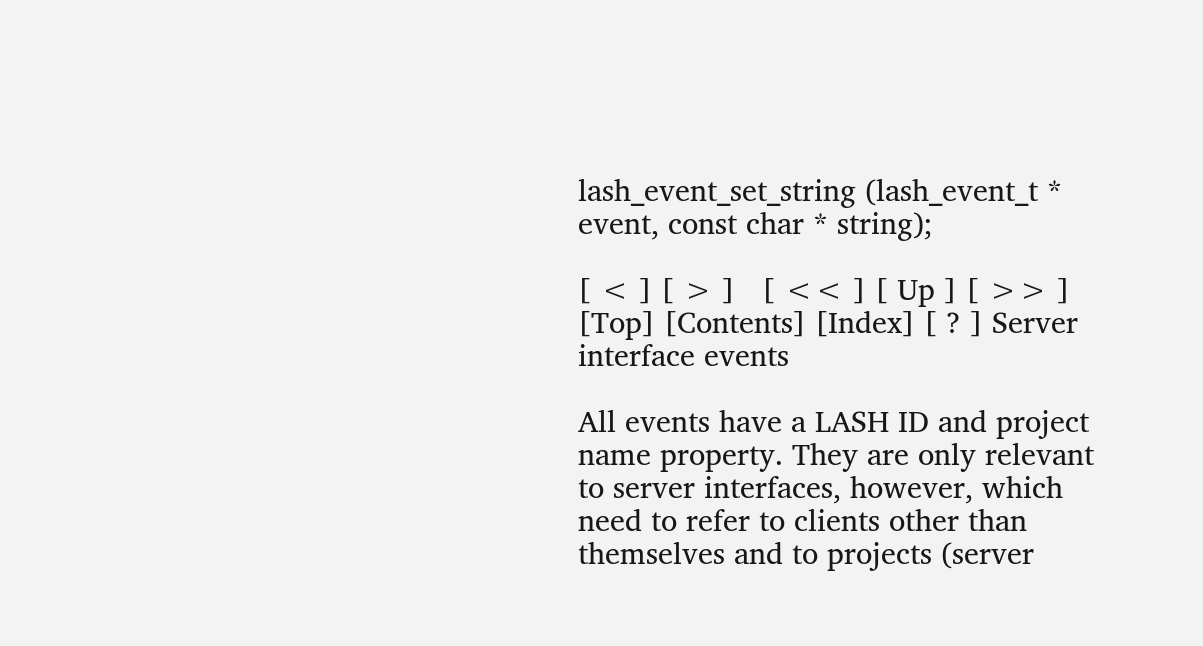lash_event_set_string (lash_event_t * event, const char * string);

[ < ] [ > ]   [ << ] [ Up ] [ >> ]         [Top] [Contents] [Index] [ ? ] Server interface events

All events have a LASH ID and project name property. They are only relevant to server interfaces, however, which need to refer to clients other than themselves and to projects (server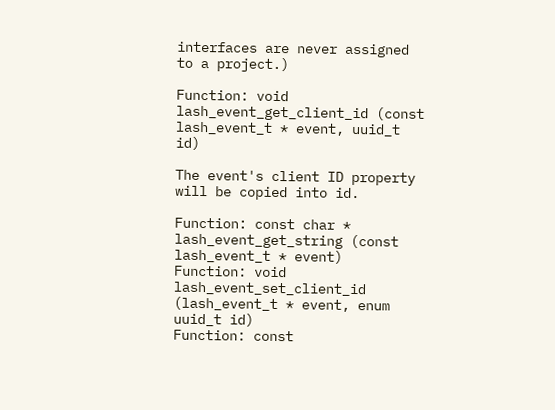interfaces are never assigned to a project.)

Function: void lash_event_get_client_id (const lash_event_t * event, uuid_t id)

The event's client ID property will be copied into id.

Function: const char * lash_event_get_string (const lash_event_t * event)
Function: void lash_event_set_client_id (lash_event_t * event, enum uuid_t id)
Function: const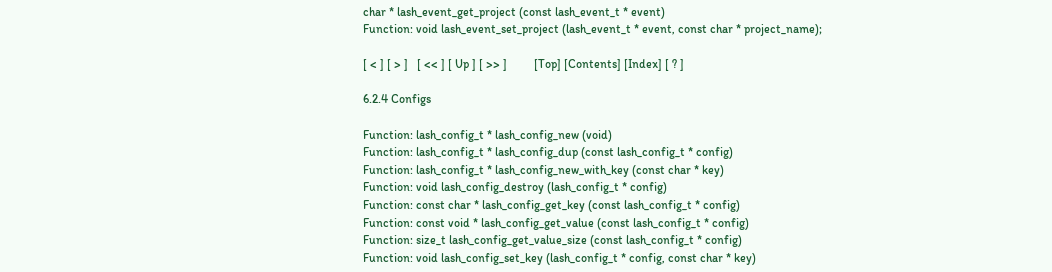char * lash_event_get_project (const lash_event_t * event)
Function: void lash_event_set_project (lash_event_t * event, const char * project_name);

[ < ] [ > ]   [ << ] [ Up ] [ >> ]         [Top] [Contents] [Index] [ ? ]

6.2.4 Configs

Function: lash_config_t * lash_config_new (void)
Function: lash_config_t * lash_config_dup (const lash_config_t * config)
Function: lash_config_t * lash_config_new_with_key (const char * key)
Function: void lash_config_destroy (lash_config_t * config)
Function: const char * lash_config_get_key (const lash_config_t * config)
Function: const void * lash_config_get_value (const lash_config_t * config)
Function: size_t lash_config_get_value_size (const lash_config_t * config)
Function: void lash_config_set_key (lash_config_t * config, const char * key)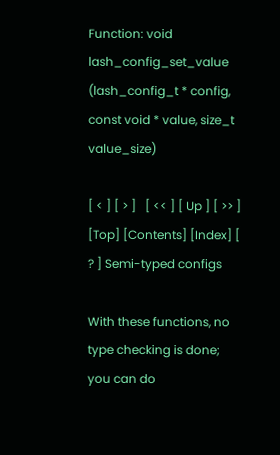Function: void lash_config_set_value (lash_config_t * config, const void * value, size_t value_size)

[ < ] [ > ]   [ << ] [ Up ] [ >> ]         [Top] [Contents] [Index] [ ? ] Semi-typed configs

With these functions, no type checking is done; you can do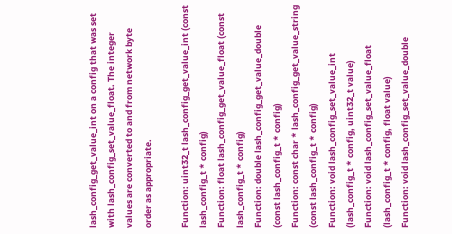lash_config_get_value_int on a config that was set with lash_config_set_value_float. The integer values are converted to and from network byte order as appropriate.

Function: uint32_t lash_config_get_value_int (const lash_config_t * config)
Function: float lash_config_get_value_float (const lash_config_t * config)
Function: double lash_config_get_value_double (const lash_config_t * config)
Function: const char * lash_config_get_value_string (const lash_config_t * config)
Function: void lash_config_set_value_int (lash_config_t * config, uint32_t value)
Function: void lash_config_set_value_float (lash_config_t * config, float value)
Function: void lash_config_set_value_double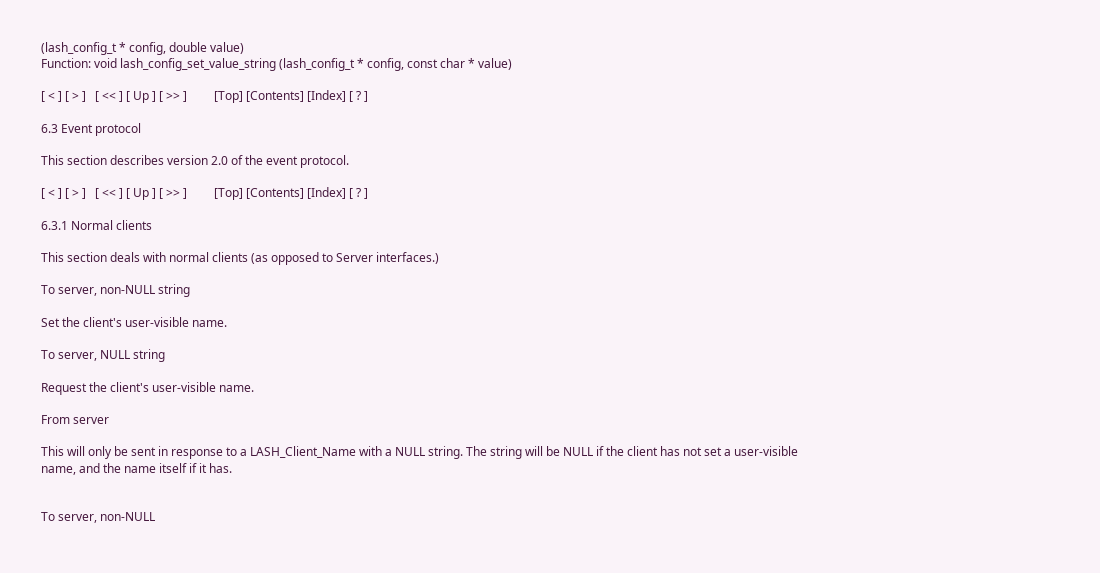(lash_config_t * config, double value)
Function: void lash_config_set_value_string (lash_config_t * config, const char * value)

[ < ] [ > ]   [ << ] [ Up ] [ >> ]         [Top] [Contents] [Index] [ ? ]

6.3 Event protocol

This section describes version 2.0 of the event protocol.

[ < ] [ > ]   [ << ] [ Up ] [ >> ]         [Top] [Contents] [Index] [ ? ]

6.3.1 Normal clients

This section deals with normal clients (as opposed to Server interfaces.)

To server, non-NULL string

Set the client's user-visible name.

To server, NULL string

Request the client's user-visible name.

From server

This will only be sent in response to a LASH_Client_Name with a NULL string. The string will be NULL if the client has not set a user-visible name, and the name itself if it has.


To server, non-NULL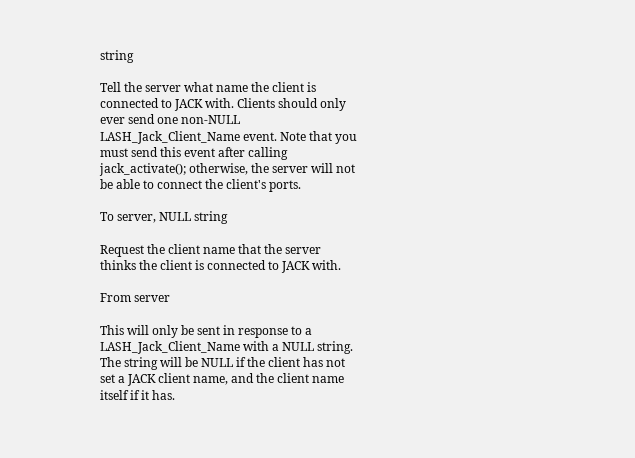string

Tell the server what name the client is connected to JACK with. Clients should only ever send one non-NULL LASH_Jack_Client_Name event. Note that you must send this event after calling jack_activate(); otherwise, the server will not be able to connect the client's ports.

To server, NULL string

Request the client name that the server thinks the client is connected to JACK with.

From server

This will only be sent in response to a LASH_Jack_Client_Name with a NULL string. The string will be NULL if the client has not set a JACK client name, and the client name itself if it has.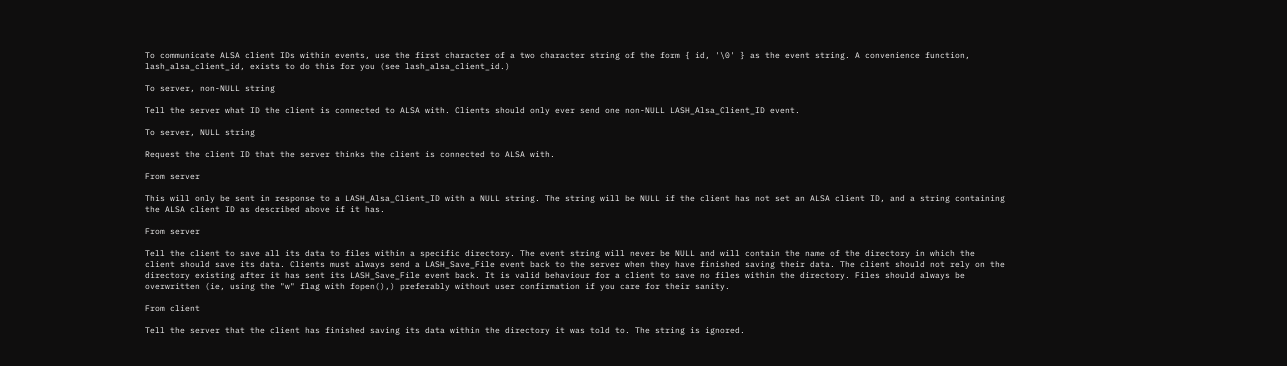To communicate ALSA client IDs within events, use the first character of a two character string of the form { id, '\0' } as the event string. A convenience function, lash_alsa_client_id, exists to do this for you (see lash_alsa_client_id.)

To server, non-NULL string

Tell the server what ID the client is connected to ALSA with. Clients should only ever send one non-NULL LASH_Alsa_Client_ID event.

To server, NULL string

Request the client ID that the server thinks the client is connected to ALSA with.

From server

This will only be sent in response to a LASH_Alsa_Client_ID with a NULL string. The string will be NULL if the client has not set an ALSA client ID, and a string containing the ALSA client ID as described above if it has.

From server

Tell the client to save all its data to files within a specific directory. The event string will never be NULL and will contain the name of the directory in which the client should save its data. Clients must always send a LASH_Save_File event back to the server when they have finished saving their data. The client should not rely on the directory existing after it has sent its LASH_Save_File event back. It is valid behaviour for a client to save no files within the directory. Files should always be overwritten (ie, using the "w" flag with fopen(),) preferably without user confirmation if you care for their sanity.

From client

Tell the server that the client has finished saving its data within the directory it was told to. The string is ignored.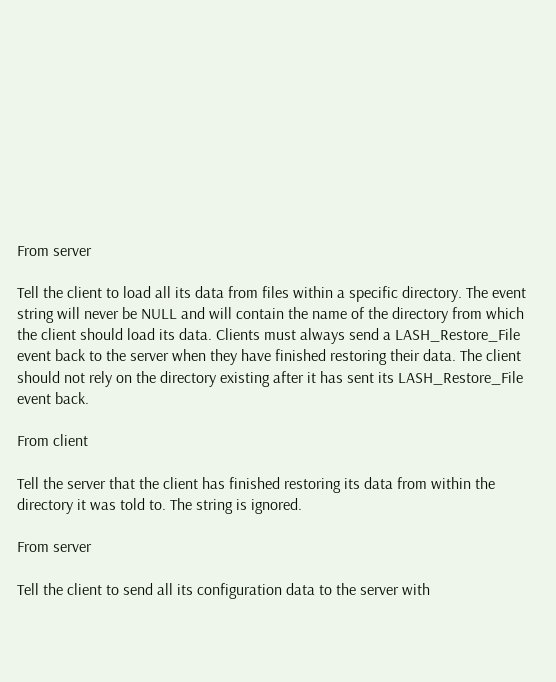From server

Tell the client to load all its data from files within a specific directory. The event string will never be NULL and will contain the name of the directory from which the client should load its data. Clients must always send a LASH_Restore_File event back to the server when they have finished restoring their data. The client should not rely on the directory existing after it has sent its LASH_Restore_File event back.

From client

Tell the server that the client has finished restoring its data from within the directory it was told to. The string is ignored.

From server

Tell the client to send all its configuration data to the server with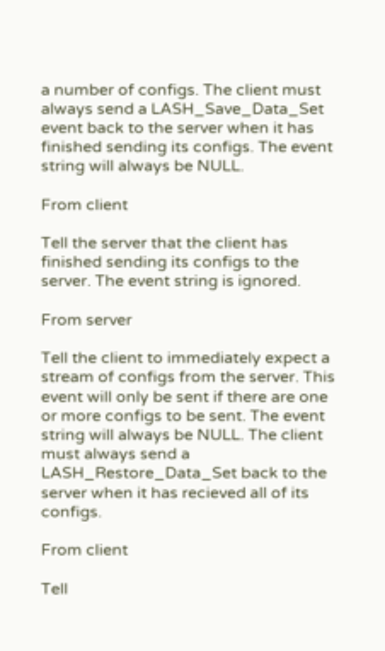a number of configs. The client must always send a LASH_Save_Data_Set event back to the server when it has finished sending its configs. The event string will always be NULL.

From client

Tell the server that the client has finished sending its configs to the server. The event string is ignored.

From server

Tell the client to immediately expect a stream of configs from the server. This event will only be sent if there are one or more configs to be sent. The event string will always be NULL. The client must always send a LASH_Restore_Data_Set back to the server when it has recieved all of its configs.

From client

Tell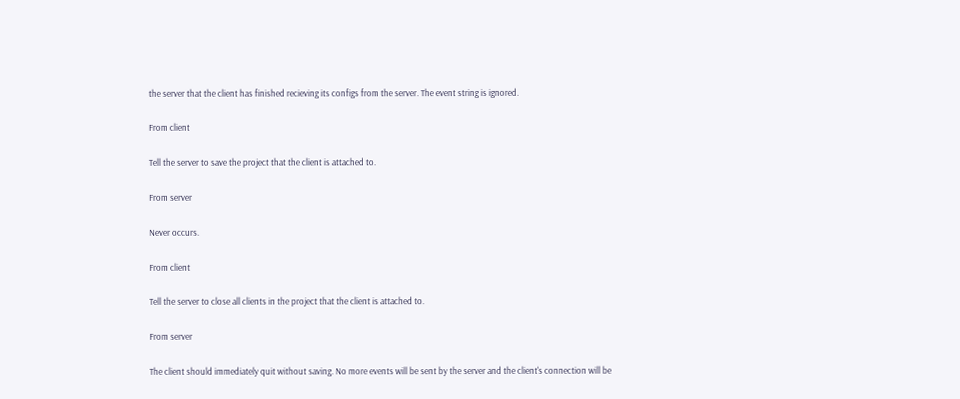the server that the client has finished recieving its configs from the server. The event string is ignored.

From client

Tell the server to save the project that the client is attached to.

From server

Never occurs.

From client

Tell the server to close all clients in the project that the client is attached to.

From server

The client should immediately quit without saving. No more events will be sent by the server and the client's connection will be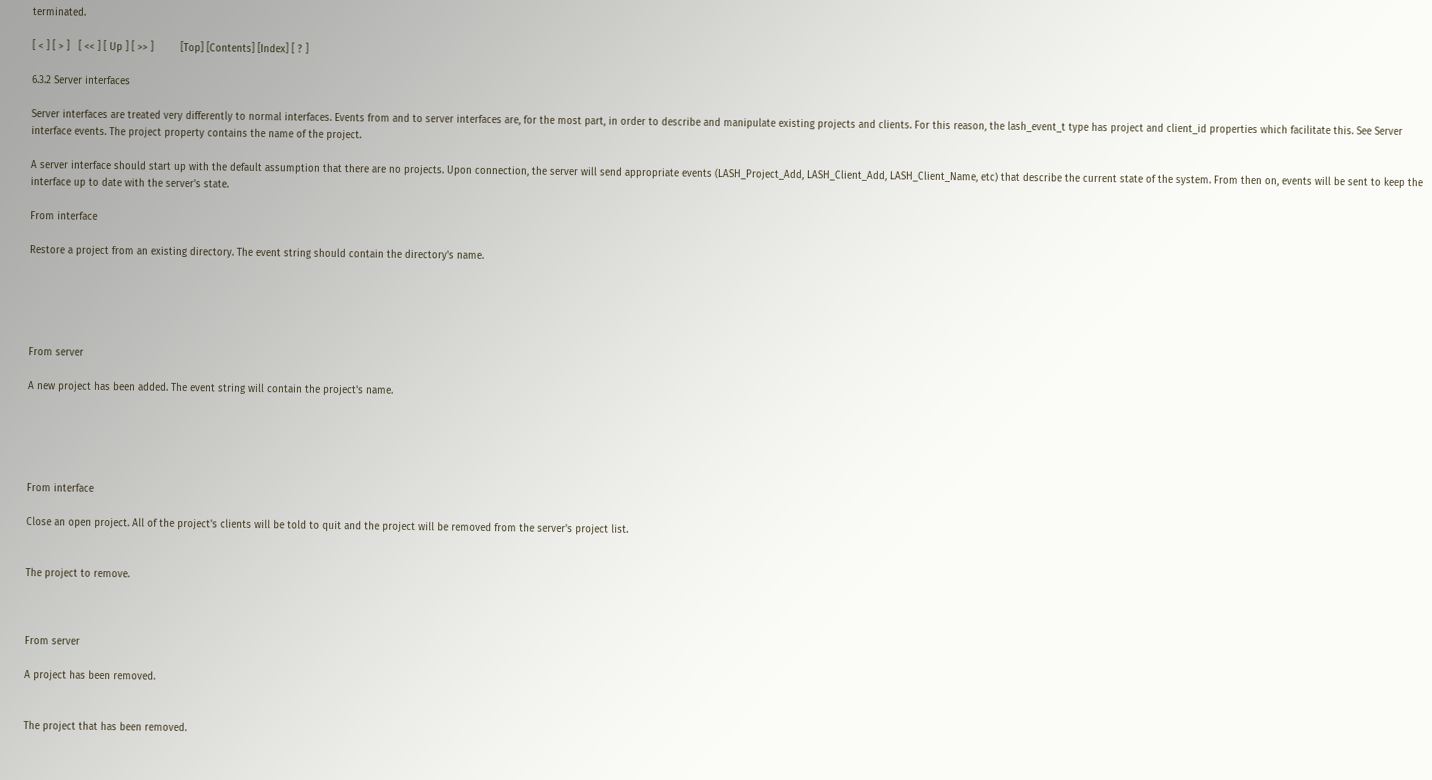terminated.

[ < ] [ > ]   [ << ] [ Up ] [ >> ]         [Top] [Contents] [Index] [ ? ]

6.3.2 Server interfaces

Server interfaces are treated very differently to normal interfaces. Events from and to server interfaces are, for the most part, in order to describe and manipulate existing projects and clients. For this reason, the lash_event_t type has project and client_id properties which facilitate this. See Server interface events. The project property contains the name of the project.

A server interface should start up with the default assumption that there are no projects. Upon connection, the server will send appropriate events (LASH_Project_Add, LASH_Client_Add, LASH_Client_Name, etc) that describe the current state of the system. From then on, events will be sent to keep the interface up to date with the server's state.

From interface

Restore a project from an existing directory. The event string should contain the directory's name.





From server

A new project has been added. The event string will contain the project's name.





From interface

Close an open project. All of the project's clients will be told to quit and the project will be removed from the server's project list.


The project to remove.



From server

A project has been removed.


The project that has been removed.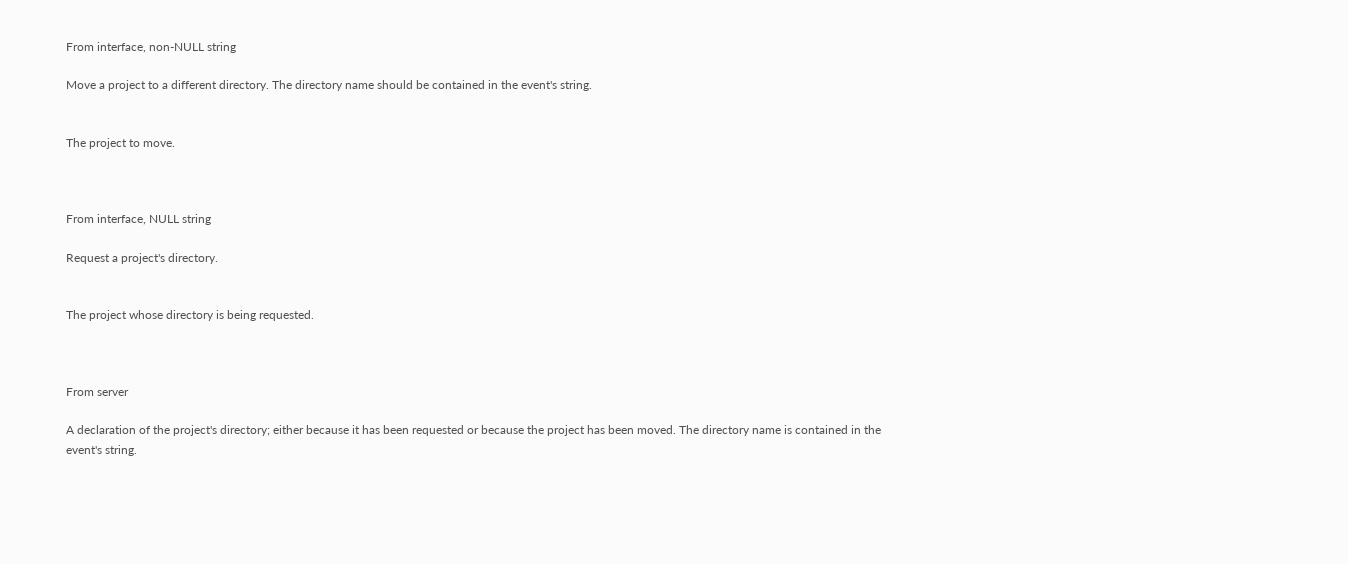From interface, non-NULL string

Move a project to a different directory. The directory name should be contained in the event's string.


The project to move.



From interface, NULL string

Request a project's directory.


The project whose directory is being requested.



From server

A declaration of the project's directory; either because it has been requested or because the project has been moved. The directory name is contained in the event's string.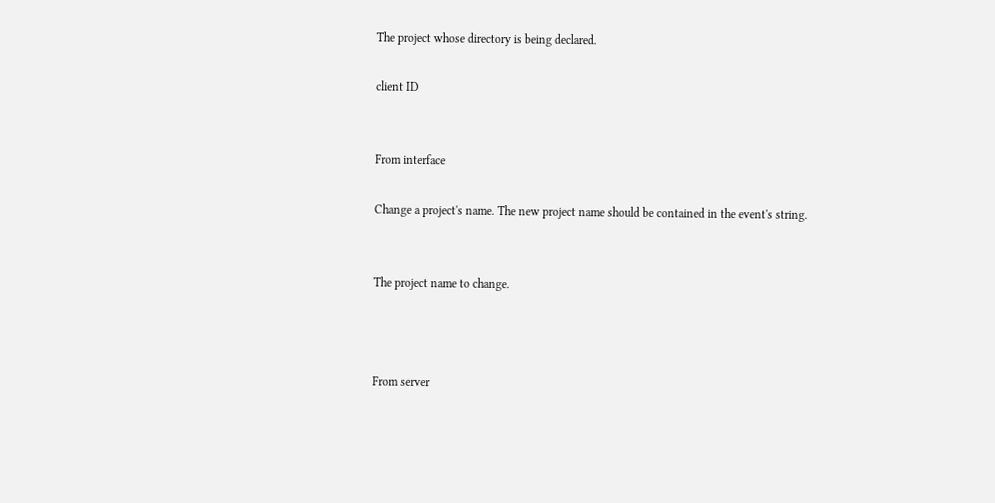The project whose directory is being declared.

client ID


From interface

Change a project's name. The new project name should be contained in the event's string.


The project name to change.



From server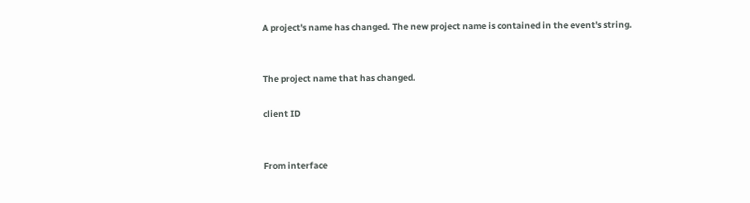A project's name has changed. The new project name is contained in the event's string.


The project name that has changed.

client ID


From interface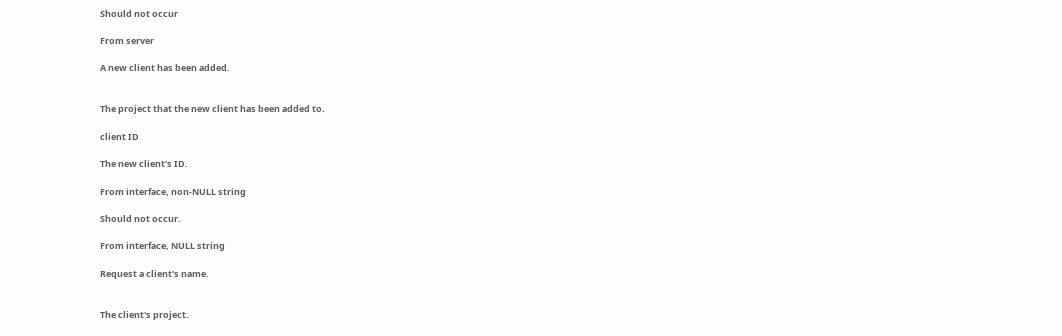Should not occur

From server

A new client has been added.


The project that the new client has been added to.

client ID

The new client's ID.

From interface, non-NULL string

Should not occur.

From interface, NULL string

Request a client's name.


The client's project.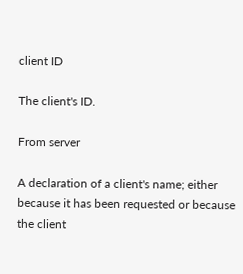client ID

The client's ID.

From server

A declaration of a client's name; either because it has been requested or because the client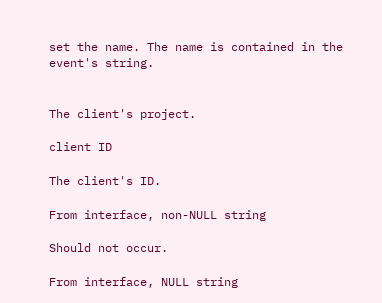set the name. The name is contained in the event's string.


The client's project.

client ID

The client's ID.

From interface, non-NULL string

Should not occur.

From interface, NULL string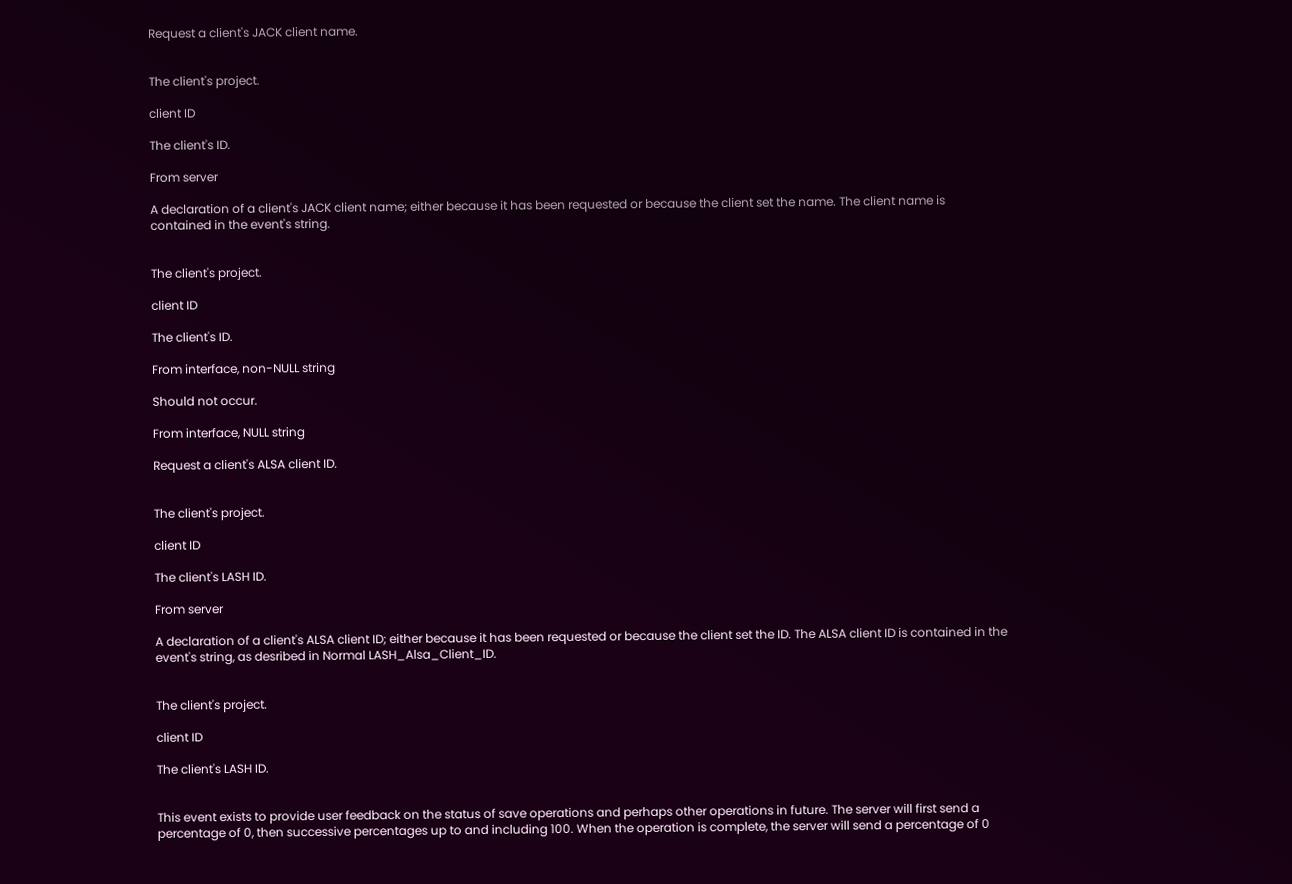Request a client's JACK client name.


The client's project.

client ID

The client's ID.

From server

A declaration of a client's JACK client name; either because it has been requested or because the client set the name. The client name is contained in the event's string.


The client's project.

client ID

The client's ID.

From interface, non-NULL string

Should not occur.

From interface, NULL string

Request a client's ALSA client ID.


The client's project.

client ID

The client's LASH ID.

From server

A declaration of a client's ALSA client ID; either because it has been requested or because the client set the ID. The ALSA client ID is contained in the event's string, as desribed in Normal LASH_Alsa_Client_ID.


The client's project.

client ID

The client's LASH ID.


This event exists to provide user feedback on the status of save operations and perhaps other operations in future. The server will first send a percentage of 0, then successive percentages up to and including 100. When the operation is complete, the server will send a percentage of 0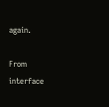again.

From interface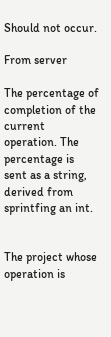Should not occur.

From server

The percentage of completion of the current operation. The percentage is sent as a string, derived from sprintfing an int.


The project whose operation is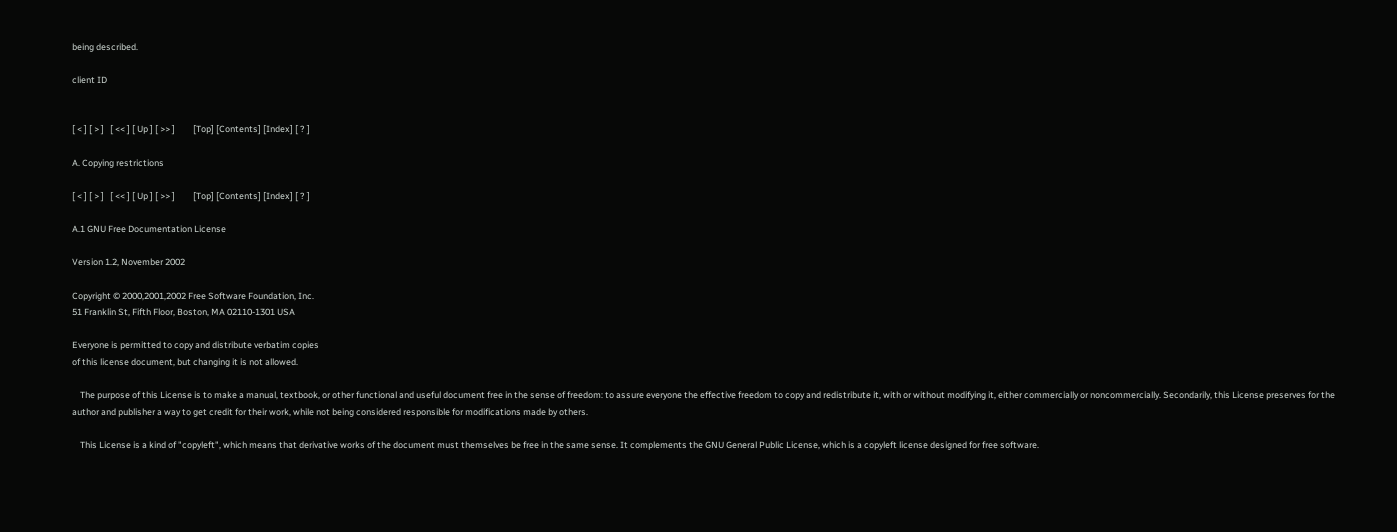being described.

client ID


[ < ] [ > ]   [ << ] [ Up ] [ >> ]         [Top] [Contents] [Index] [ ? ]

A. Copying restrictions

[ < ] [ > ]   [ << ] [ Up ] [ >> ]         [Top] [Contents] [Index] [ ? ]

A.1 GNU Free Documentation License

Version 1.2, November 2002

Copyright © 2000,2001,2002 Free Software Foundation, Inc.
51 Franklin St, Fifth Floor, Boston, MA 02110-1301 USA

Everyone is permitted to copy and distribute verbatim copies
of this license document, but changing it is not allowed.

    The purpose of this License is to make a manual, textbook, or other functional and useful document free in the sense of freedom: to assure everyone the effective freedom to copy and redistribute it, with or without modifying it, either commercially or noncommercially. Secondarily, this License preserves for the author and publisher a way to get credit for their work, while not being considered responsible for modifications made by others.

    This License is a kind of "copyleft", which means that derivative works of the document must themselves be free in the same sense. It complements the GNU General Public License, which is a copyleft license designed for free software.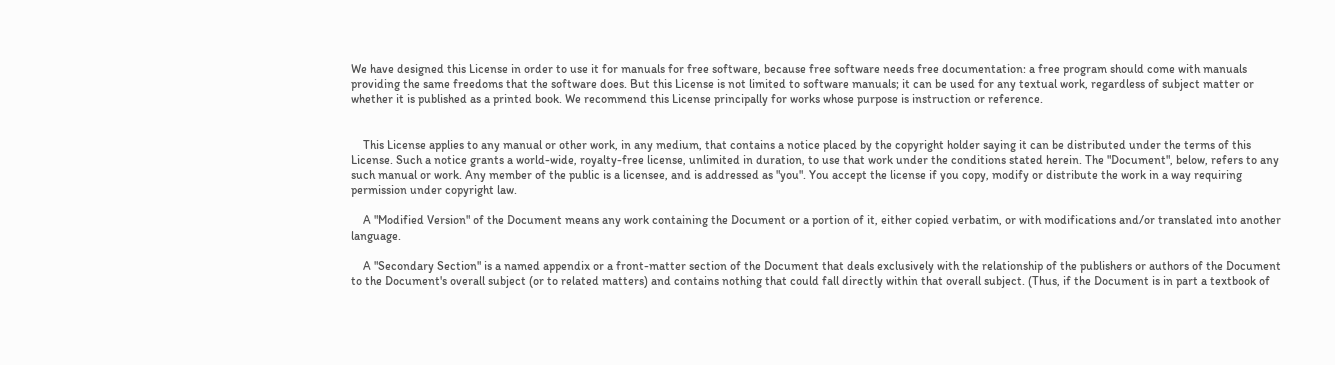We have designed this License in order to use it for manuals for free software, because free software needs free documentation: a free program should come with manuals providing the same freedoms that the software does. But this License is not limited to software manuals; it can be used for any textual work, regardless of subject matter or whether it is published as a printed book. We recommend this License principally for works whose purpose is instruction or reference.


    This License applies to any manual or other work, in any medium, that contains a notice placed by the copyright holder saying it can be distributed under the terms of this License. Such a notice grants a world-wide, royalty-free license, unlimited in duration, to use that work under the conditions stated herein. The "Document", below, refers to any such manual or work. Any member of the public is a licensee, and is addressed as "you". You accept the license if you copy, modify or distribute the work in a way requiring permission under copyright law.

    A "Modified Version" of the Document means any work containing the Document or a portion of it, either copied verbatim, or with modifications and/or translated into another language.

    A "Secondary Section" is a named appendix or a front-matter section of the Document that deals exclusively with the relationship of the publishers or authors of the Document to the Document's overall subject (or to related matters) and contains nothing that could fall directly within that overall subject. (Thus, if the Document is in part a textbook of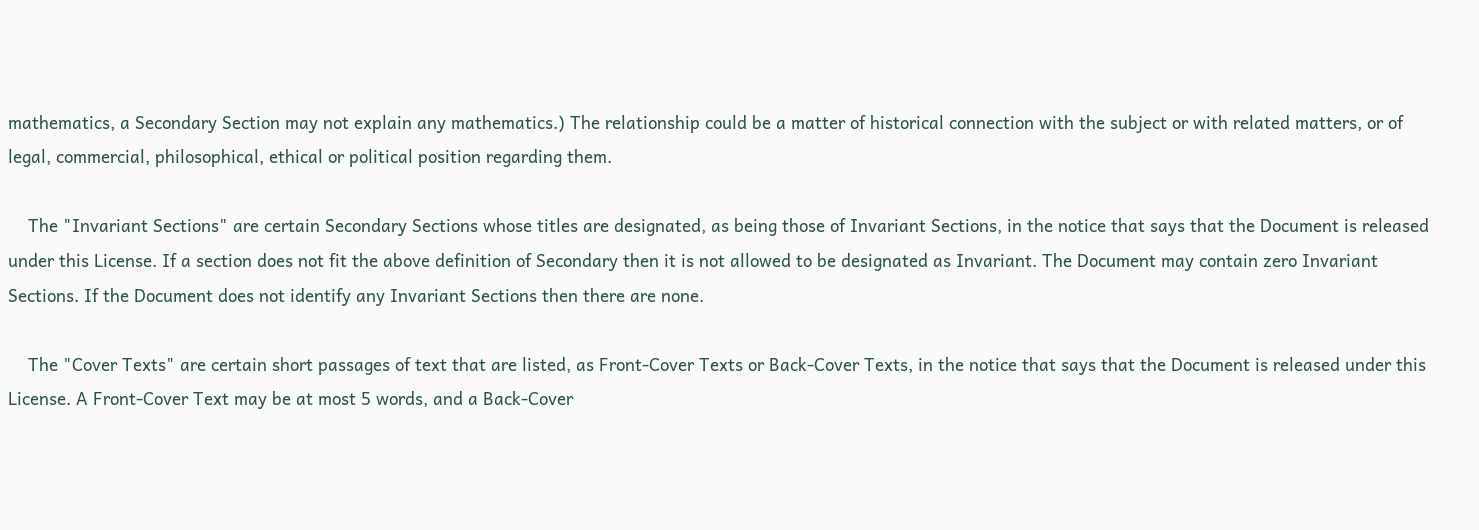mathematics, a Secondary Section may not explain any mathematics.) The relationship could be a matter of historical connection with the subject or with related matters, or of legal, commercial, philosophical, ethical or political position regarding them.

    The "Invariant Sections" are certain Secondary Sections whose titles are designated, as being those of Invariant Sections, in the notice that says that the Document is released under this License. If a section does not fit the above definition of Secondary then it is not allowed to be designated as Invariant. The Document may contain zero Invariant Sections. If the Document does not identify any Invariant Sections then there are none.

    The "Cover Texts" are certain short passages of text that are listed, as Front-Cover Texts or Back-Cover Texts, in the notice that says that the Document is released under this License. A Front-Cover Text may be at most 5 words, and a Back-Cover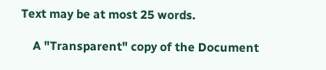Text may be at most 25 words.

    A "Transparent" copy of the Document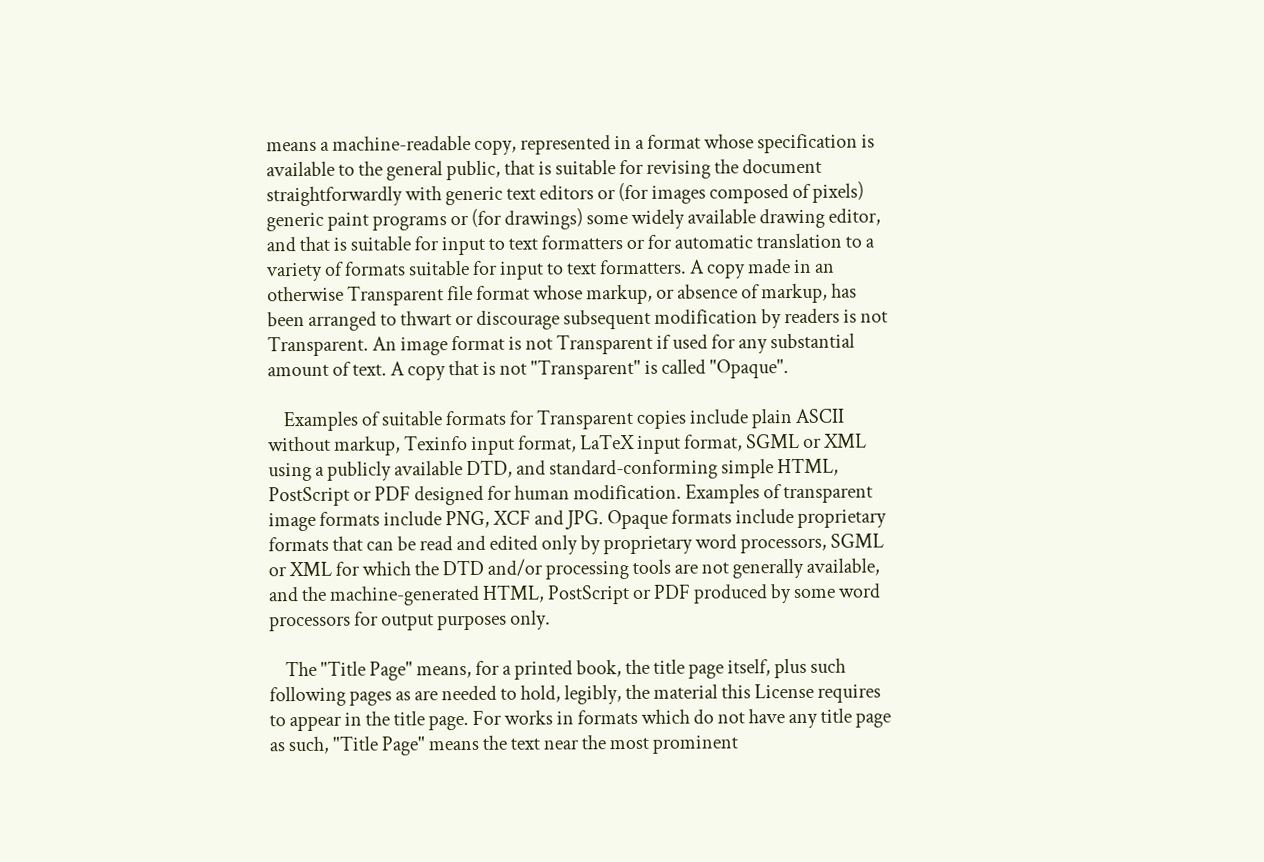means a machine-readable copy, represented in a format whose specification is available to the general public, that is suitable for revising the document straightforwardly with generic text editors or (for images composed of pixels) generic paint programs or (for drawings) some widely available drawing editor, and that is suitable for input to text formatters or for automatic translation to a variety of formats suitable for input to text formatters. A copy made in an otherwise Transparent file format whose markup, or absence of markup, has been arranged to thwart or discourage subsequent modification by readers is not Transparent. An image format is not Transparent if used for any substantial amount of text. A copy that is not "Transparent" is called "Opaque".

    Examples of suitable formats for Transparent copies include plain ASCII without markup, Texinfo input format, LaTeX input format, SGML or XML using a publicly available DTD, and standard-conforming simple HTML, PostScript or PDF designed for human modification. Examples of transparent image formats include PNG, XCF and JPG. Opaque formats include proprietary formats that can be read and edited only by proprietary word processors, SGML or XML for which the DTD and/or processing tools are not generally available, and the machine-generated HTML, PostScript or PDF produced by some word processors for output purposes only.

    The "Title Page" means, for a printed book, the title page itself, plus such following pages as are needed to hold, legibly, the material this License requires to appear in the title page. For works in formats which do not have any title page as such, "Title Page" means the text near the most prominent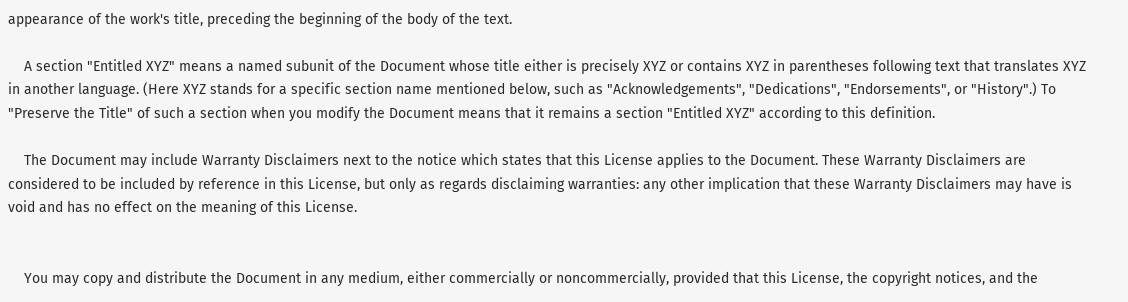appearance of the work's title, preceding the beginning of the body of the text.

    A section "Entitled XYZ" means a named subunit of the Document whose title either is precisely XYZ or contains XYZ in parentheses following text that translates XYZ in another language. (Here XYZ stands for a specific section name mentioned below, such as "Acknowledgements", "Dedications", "Endorsements", or "History".) To "Preserve the Title" of such a section when you modify the Document means that it remains a section "Entitled XYZ" according to this definition.

    The Document may include Warranty Disclaimers next to the notice which states that this License applies to the Document. These Warranty Disclaimers are considered to be included by reference in this License, but only as regards disclaiming warranties: any other implication that these Warranty Disclaimers may have is void and has no effect on the meaning of this License.


    You may copy and distribute the Document in any medium, either commercially or noncommercially, provided that this License, the copyright notices, and the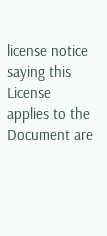license notice saying this License applies to the Document are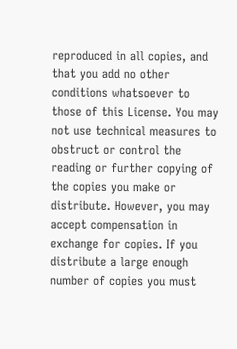reproduced in all copies, and that you add no other conditions whatsoever to those of this License. You may not use technical measures to obstruct or control the reading or further copying of the copies you make or distribute. However, you may accept compensation in exchange for copies. If you distribute a large enough number of copies you must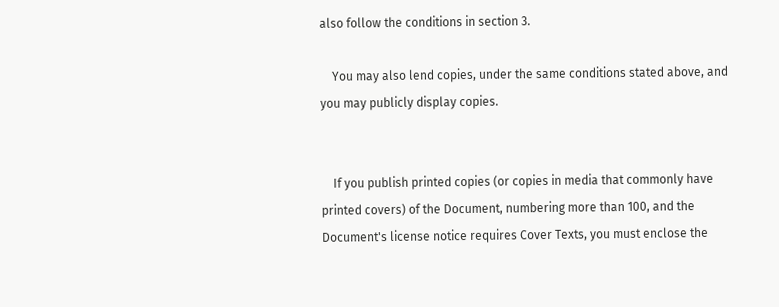also follow the conditions in section 3.

    You may also lend copies, under the same conditions stated above, and you may publicly display copies.


    If you publish printed copies (or copies in media that commonly have printed covers) of the Document, numbering more than 100, and the Document's license notice requires Cover Texts, you must enclose the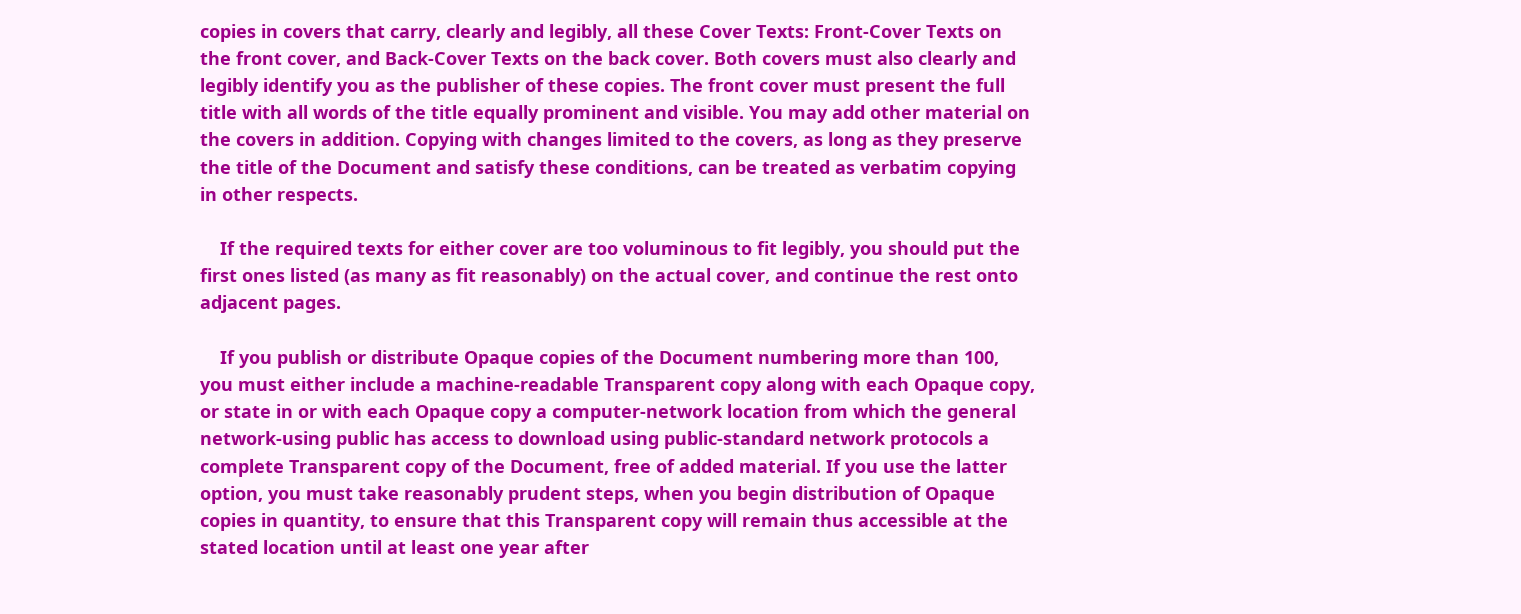copies in covers that carry, clearly and legibly, all these Cover Texts: Front-Cover Texts on the front cover, and Back-Cover Texts on the back cover. Both covers must also clearly and legibly identify you as the publisher of these copies. The front cover must present the full title with all words of the title equally prominent and visible. You may add other material on the covers in addition. Copying with changes limited to the covers, as long as they preserve the title of the Document and satisfy these conditions, can be treated as verbatim copying in other respects.

    If the required texts for either cover are too voluminous to fit legibly, you should put the first ones listed (as many as fit reasonably) on the actual cover, and continue the rest onto adjacent pages.

    If you publish or distribute Opaque copies of the Document numbering more than 100, you must either include a machine-readable Transparent copy along with each Opaque copy, or state in or with each Opaque copy a computer-network location from which the general network-using public has access to download using public-standard network protocols a complete Transparent copy of the Document, free of added material. If you use the latter option, you must take reasonably prudent steps, when you begin distribution of Opaque copies in quantity, to ensure that this Transparent copy will remain thus accessible at the stated location until at least one year after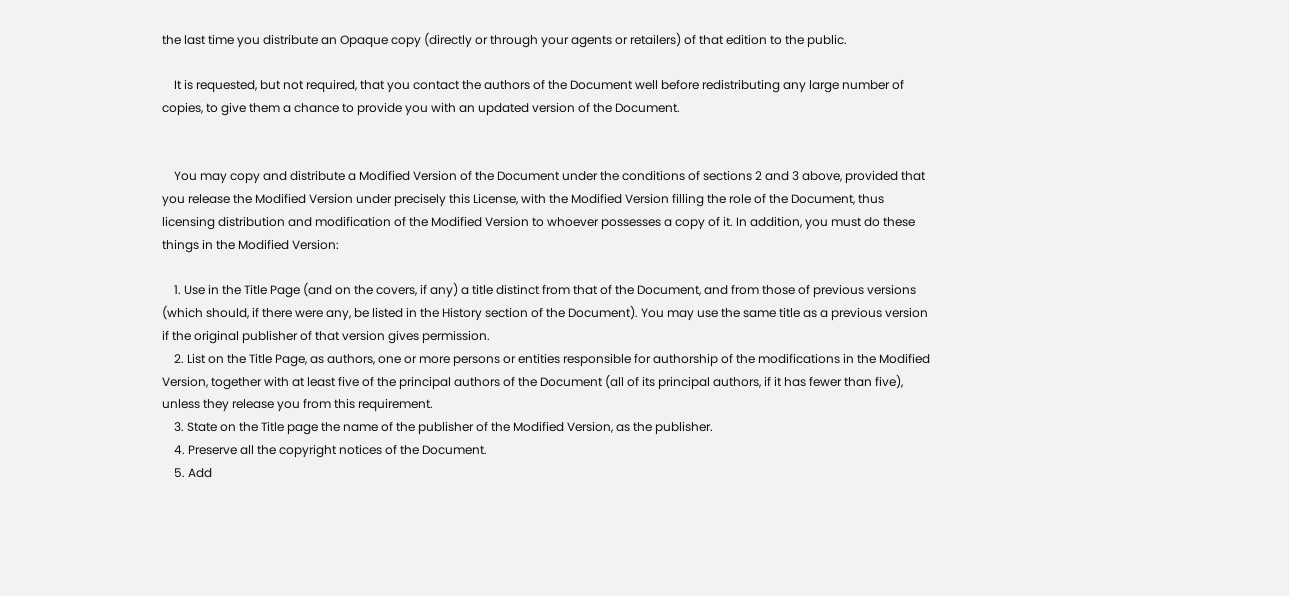the last time you distribute an Opaque copy (directly or through your agents or retailers) of that edition to the public.

    It is requested, but not required, that you contact the authors of the Document well before redistributing any large number of copies, to give them a chance to provide you with an updated version of the Document.


    You may copy and distribute a Modified Version of the Document under the conditions of sections 2 and 3 above, provided that you release the Modified Version under precisely this License, with the Modified Version filling the role of the Document, thus licensing distribution and modification of the Modified Version to whoever possesses a copy of it. In addition, you must do these things in the Modified Version:

    1. Use in the Title Page (and on the covers, if any) a title distinct from that of the Document, and from those of previous versions (which should, if there were any, be listed in the History section of the Document). You may use the same title as a previous version if the original publisher of that version gives permission.
    2. List on the Title Page, as authors, one or more persons or entities responsible for authorship of the modifications in the Modified Version, together with at least five of the principal authors of the Document (all of its principal authors, if it has fewer than five), unless they release you from this requirement.
    3. State on the Title page the name of the publisher of the Modified Version, as the publisher.
    4. Preserve all the copyright notices of the Document.
    5. Add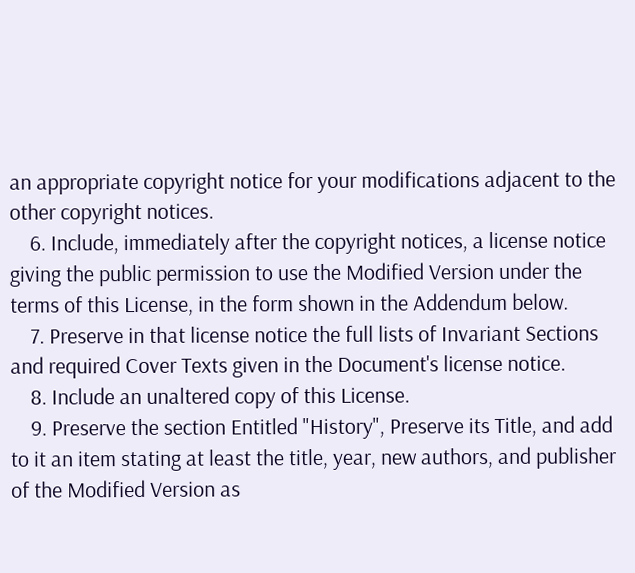an appropriate copyright notice for your modifications adjacent to the other copyright notices.
    6. Include, immediately after the copyright notices, a license notice giving the public permission to use the Modified Version under the terms of this License, in the form shown in the Addendum below.
    7. Preserve in that license notice the full lists of Invariant Sections and required Cover Texts given in the Document's license notice.
    8. Include an unaltered copy of this License.
    9. Preserve the section Entitled "History", Preserve its Title, and add to it an item stating at least the title, year, new authors, and publisher of the Modified Version as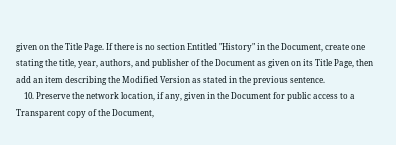given on the Title Page. If there is no section Entitled "History" in the Document, create one stating the title, year, authors, and publisher of the Document as given on its Title Page, then add an item describing the Modified Version as stated in the previous sentence.
    10. Preserve the network location, if any, given in the Document for public access to a Transparent copy of the Document,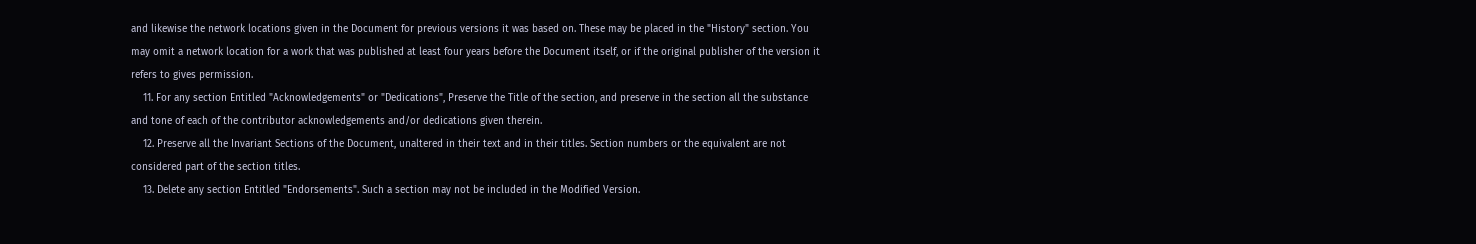and likewise the network locations given in the Document for previous versions it was based on. These may be placed in the "History" section. You may omit a network location for a work that was published at least four years before the Document itself, or if the original publisher of the version it refers to gives permission.
    11. For any section Entitled "Acknowledgements" or "Dedications", Preserve the Title of the section, and preserve in the section all the substance and tone of each of the contributor acknowledgements and/or dedications given therein.
    12. Preserve all the Invariant Sections of the Document, unaltered in their text and in their titles. Section numbers or the equivalent are not considered part of the section titles.
    13. Delete any section Entitled "Endorsements". Such a section may not be included in the Modified Version.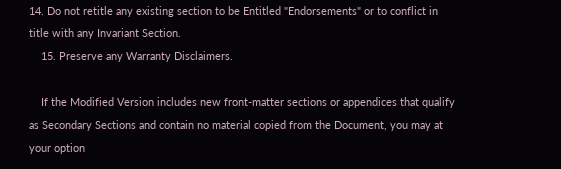14. Do not retitle any existing section to be Entitled "Endorsements" or to conflict in title with any Invariant Section.
    15. Preserve any Warranty Disclaimers.

    If the Modified Version includes new front-matter sections or appendices that qualify as Secondary Sections and contain no material copied from the Document, you may at your option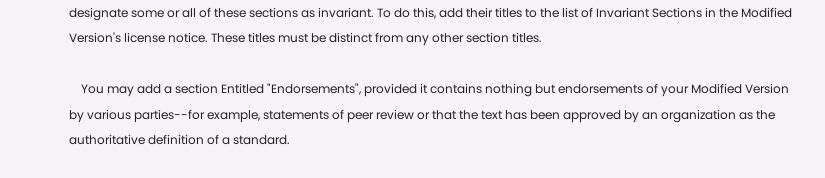designate some or all of these sections as invariant. To do this, add their titles to the list of Invariant Sections in the Modified Version's license notice. These titles must be distinct from any other section titles.

    You may add a section Entitled "Endorsements", provided it contains nothing but endorsements of your Modified Version by various parties--for example, statements of peer review or that the text has been approved by an organization as the authoritative definition of a standard.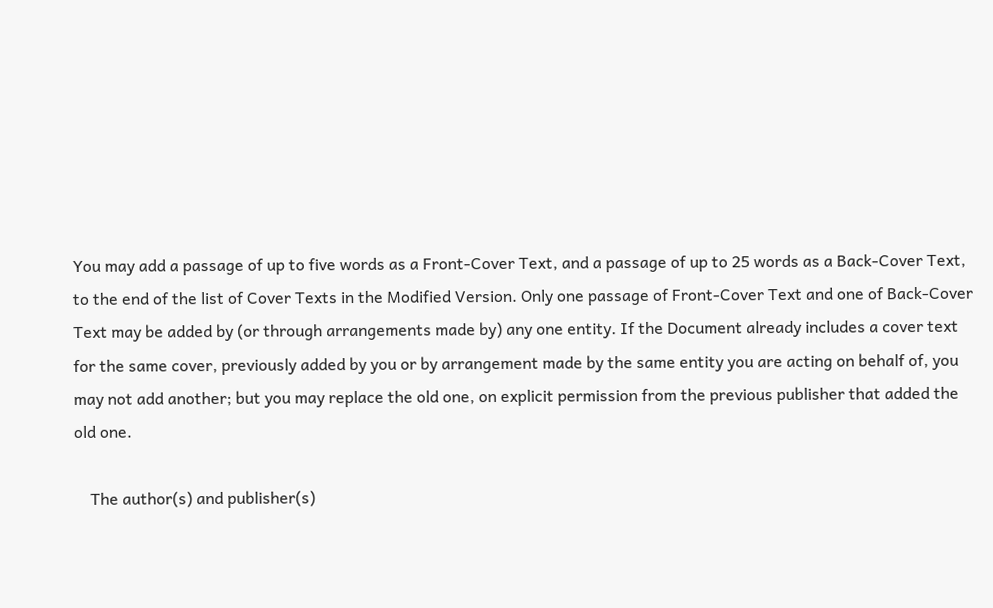You may add a passage of up to five words as a Front-Cover Text, and a passage of up to 25 words as a Back-Cover Text, to the end of the list of Cover Texts in the Modified Version. Only one passage of Front-Cover Text and one of Back-Cover Text may be added by (or through arrangements made by) any one entity. If the Document already includes a cover text for the same cover, previously added by you or by arrangement made by the same entity you are acting on behalf of, you may not add another; but you may replace the old one, on explicit permission from the previous publisher that added the old one.

    The author(s) and publisher(s)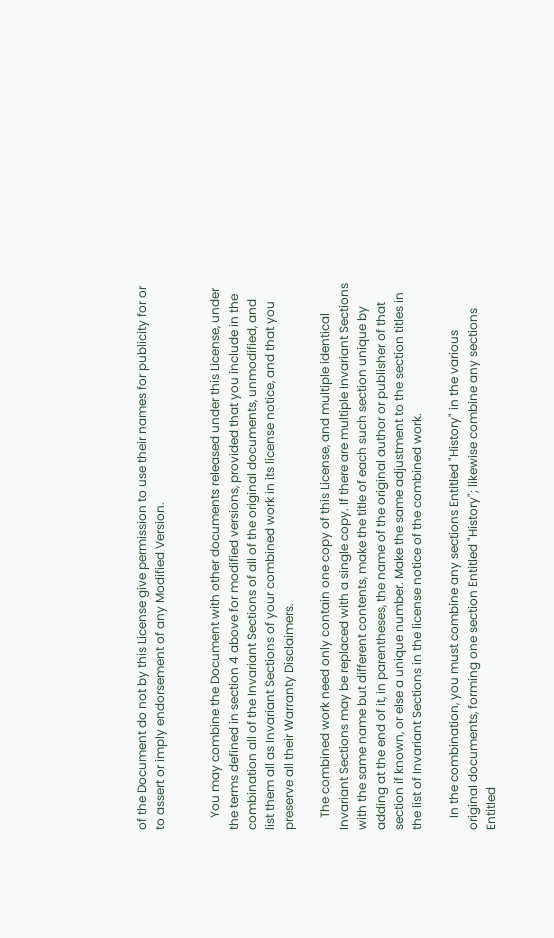of the Document do not by this License give permission to use their names for publicity for or to assert or imply endorsement of any Modified Version.


    You may combine the Document with other documents released under this License, under the terms defined in section 4 above for modified versions, provided that you include in the combination all of the Invariant Sections of all of the original documents, unmodified, and list them all as Invariant Sections of your combined work in its license notice, and that you preserve all their Warranty Disclaimers.

    The combined work need only contain one copy of this License, and multiple identical Invariant Sections may be replaced with a single copy. If there are multiple Invariant Sections with the same name but different contents, make the title of each such section unique by adding at the end of it, in parentheses, the name of the original author or publisher of that section if known, or else a unique number. Make the same adjustment to the section titles in the list of Invariant Sections in the license notice of the combined work.

    In the combination, you must combine any sections Entitled "History" in the various original documents, forming one section Entitled "History"; likewise combine any sections Entitled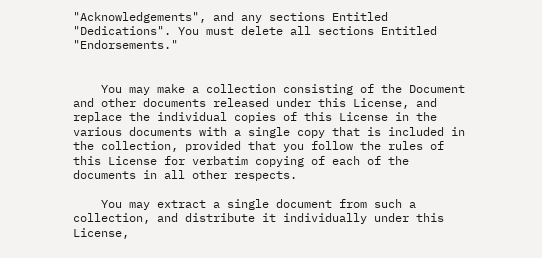"Acknowledgements", and any sections Entitled "Dedications". You must delete all sections Entitled "Endorsements."


    You may make a collection consisting of the Document and other documents released under this License, and replace the individual copies of this License in the various documents with a single copy that is included in the collection, provided that you follow the rules of this License for verbatim copying of each of the documents in all other respects.

    You may extract a single document from such a collection, and distribute it individually under this License,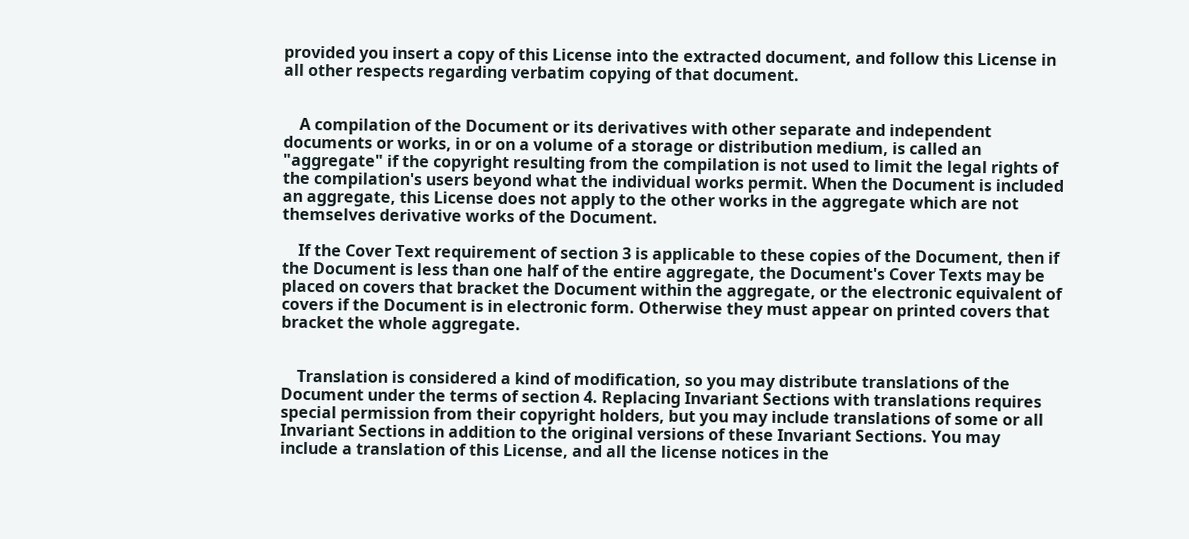provided you insert a copy of this License into the extracted document, and follow this License in all other respects regarding verbatim copying of that document.


    A compilation of the Document or its derivatives with other separate and independent documents or works, in or on a volume of a storage or distribution medium, is called an "aggregate" if the copyright resulting from the compilation is not used to limit the legal rights of the compilation's users beyond what the individual works permit. When the Document is included an aggregate, this License does not apply to the other works in the aggregate which are not themselves derivative works of the Document.

    If the Cover Text requirement of section 3 is applicable to these copies of the Document, then if the Document is less than one half of the entire aggregate, the Document's Cover Texts may be placed on covers that bracket the Document within the aggregate, or the electronic equivalent of covers if the Document is in electronic form. Otherwise they must appear on printed covers that bracket the whole aggregate.


    Translation is considered a kind of modification, so you may distribute translations of the Document under the terms of section 4. Replacing Invariant Sections with translations requires special permission from their copyright holders, but you may include translations of some or all Invariant Sections in addition to the original versions of these Invariant Sections. You may include a translation of this License, and all the license notices in the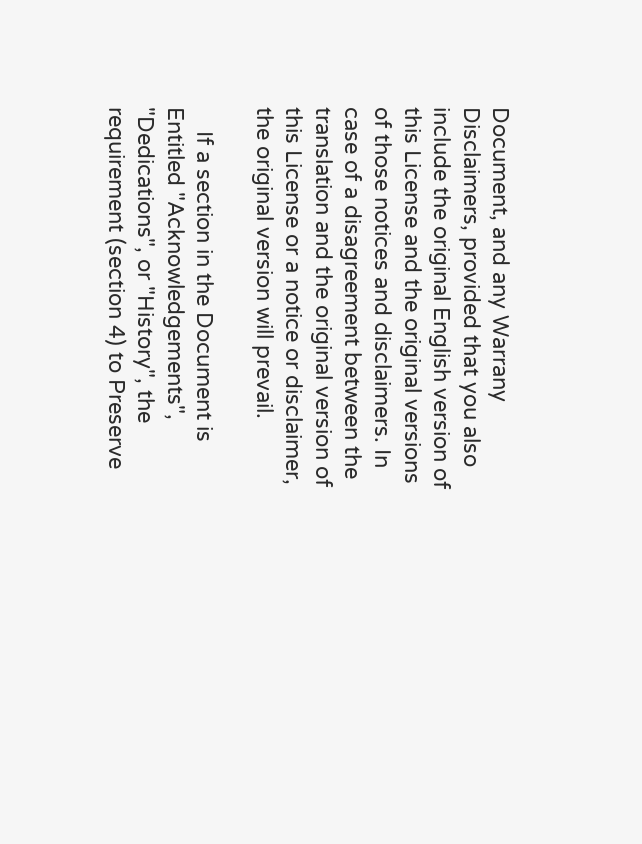Document, and any Warrany Disclaimers, provided that you also include the original English version of this License and the original versions of those notices and disclaimers. In case of a disagreement between the translation and the original version of this License or a notice or disclaimer, the original version will prevail.

    If a section in the Document is Entitled "Acknowledgements", "Dedications", or "History", the requirement (section 4) to Preserve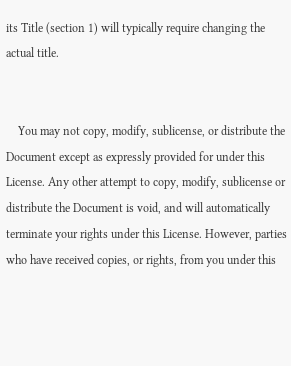its Title (section 1) will typically require changing the actual title.


    You may not copy, modify, sublicense, or distribute the Document except as expressly provided for under this License. Any other attempt to copy, modify, sublicense or distribute the Document is void, and will automatically terminate your rights under this License. However, parties who have received copies, or rights, from you under this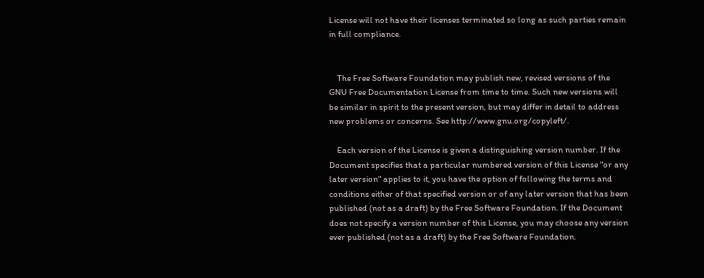License will not have their licenses terminated so long as such parties remain in full compliance.


    The Free Software Foundation may publish new, revised versions of the GNU Free Documentation License from time to time. Such new versions will be similar in spirit to the present version, but may differ in detail to address new problems or concerns. See http://www.gnu.org/copyleft/.

    Each version of the License is given a distinguishing version number. If the Document specifies that a particular numbered version of this License "or any later version" applies to it, you have the option of following the terms and conditions either of that specified version or of any later version that has been published (not as a draft) by the Free Software Foundation. If the Document does not specify a version number of this License, you may choose any version ever published (not as a draft) by the Free Software Foundation.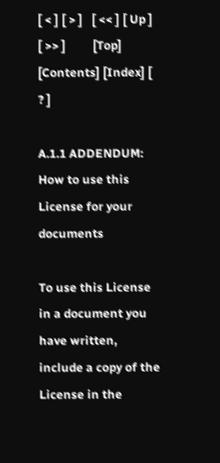[ < ] [ > ]   [ << ] [ Up ] [ >> ]         [Top] [Contents] [Index] [ ? ]

A.1.1 ADDENDUM: How to use this License for your documents

To use this License in a document you have written, include a copy of the License in the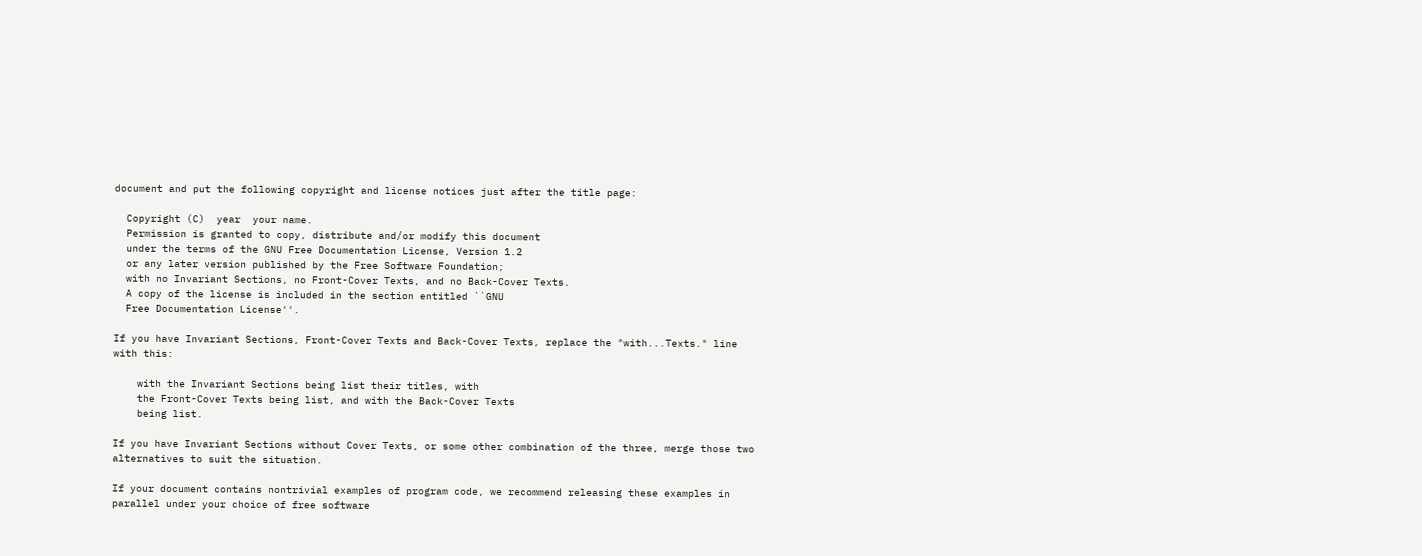document and put the following copyright and license notices just after the title page:

  Copyright (C)  year  your name.
  Permission is granted to copy, distribute and/or modify this document
  under the terms of the GNU Free Documentation License, Version 1.2
  or any later version published by the Free Software Foundation;
  with no Invariant Sections, no Front-Cover Texts, and no Back-Cover Texts.
  A copy of the license is included in the section entitled ``GNU
  Free Documentation License''.

If you have Invariant Sections, Front-Cover Texts and Back-Cover Texts, replace the "with...Texts." line with this:

    with the Invariant Sections being list their titles, with
    the Front-Cover Texts being list, and with the Back-Cover Texts
    being list.

If you have Invariant Sections without Cover Texts, or some other combination of the three, merge those two alternatives to suit the situation.

If your document contains nontrivial examples of program code, we recommend releasing these examples in parallel under your choice of free software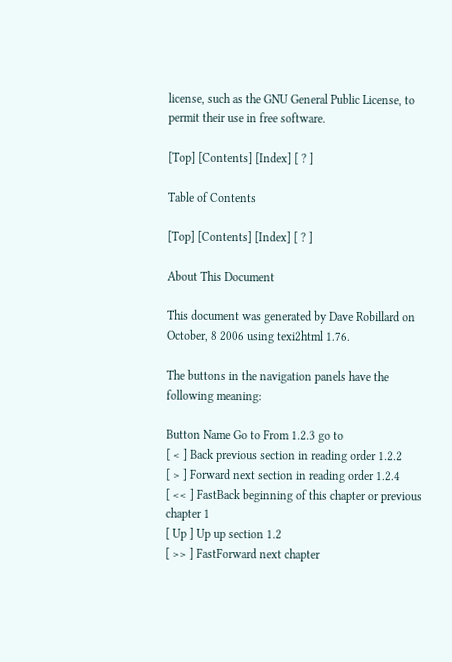license, such as the GNU General Public License, to permit their use in free software.

[Top] [Contents] [Index] [ ? ]

Table of Contents

[Top] [Contents] [Index] [ ? ]

About This Document

This document was generated by Dave Robillard on October, 8 2006 using texi2html 1.76.

The buttons in the navigation panels have the following meaning:

Button Name Go to From 1.2.3 go to
[ < ] Back previous section in reading order 1.2.2
[ > ] Forward next section in reading order 1.2.4
[ << ] FastBack beginning of this chapter or previous chapter 1
[ Up ] Up up section 1.2
[ >> ] FastForward next chapter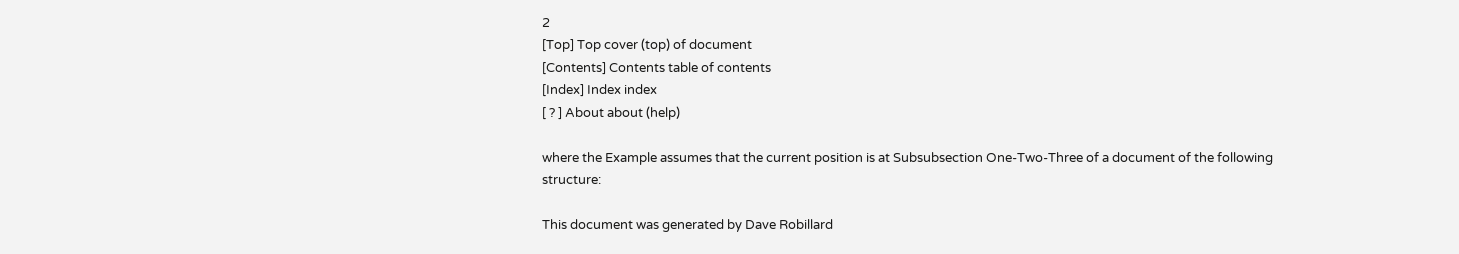2
[Top] Top cover (top) of document
[Contents] Contents table of contents
[Index] Index index
[ ? ] About about (help)

where the Example assumes that the current position is at Subsubsection One-Two-Three of a document of the following structure:

This document was generated by Dave Robillard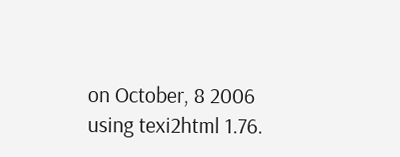on October, 8 2006 using texi2html 1.76.